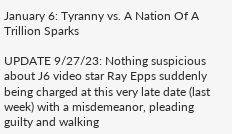January 6: Tyranny vs. A Nation Of A Trillion Sparks

UPDATE 9/27/23: Nothing suspicious about J6 video star Ray Epps suddenly being charged at this very late date (last week) with a misdemeanor, pleading guilty and walking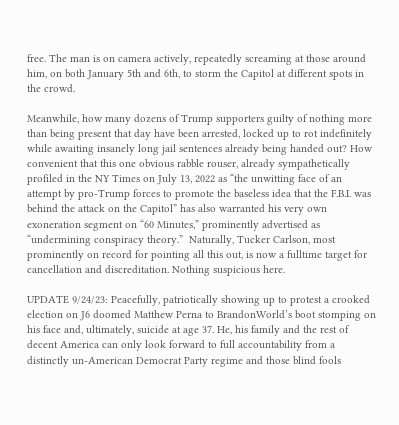free. The man is on camera actively, repeatedly screaming at those around him, on both January 5th and 6th, to storm the Capitol at different spots in the crowd.

Meanwhile, how many dozens of Trump supporters guilty of nothing more than being present that day have been arrested, locked up to rot indefinitely while awaiting insanely long jail sentences already being handed out? How convenient that this one obvious rabble rouser, already sympathetically profiled in the NY Times on July 13, 2022 as “the unwitting face of an attempt by pro-Trump forces to promote the baseless idea that the F.B.I. was behind the attack on the Capitol” has also warranted his very own exoneration segment on “60 Minutes,” prominently advertised as “undermining conspiracy theory.”  Naturally, Tucker Carlson, most prominently on record for pointing all this out, is now a fulltime target for cancellation and discreditation. Nothing suspicious here.

UPDATE 9/24/23: Peacefully, patriotically showing up to protest a crooked election on J6 doomed Matthew Perna to BrandonWorld’s boot stomping on his face and, ultimately, suicide at age 37. He, his family and the rest of decent America can only look forward to full accountability from a distinctly un-American Democrat Party regime and those blind fools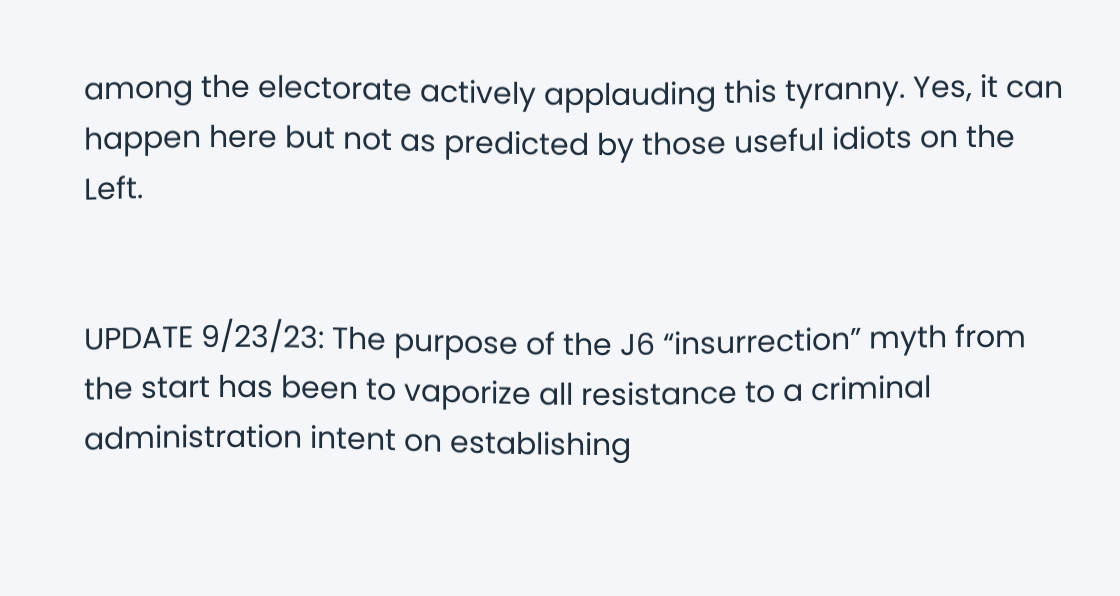among the electorate actively applauding this tyranny. Yes, it can happen here but not as predicted by those useful idiots on the Left.


UPDATE 9/23/23: The purpose of the J6 “insurrection” myth from the start has been to vaporize all resistance to a criminal administration intent on establishing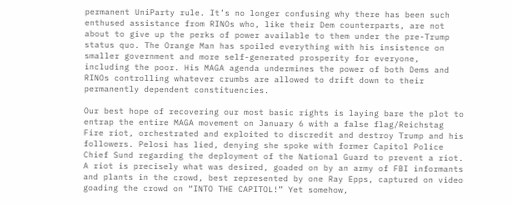permanent UniParty rule. It’s no longer confusing why there has been such enthused assistance from RINOs who, like their Dem counterparts, are not about to give up the perks of power available to them under the pre-Trump status quo. The Orange Man has spoiled everything with his insistence on smaller government and more self-generated prosperity for everyone, including the poor. His MAGA agenda undermines the power of both Dems and RINOs controlling whatever crumbs are allowed to drift down to their permanently dependent constituencies.

Our best hope of recovering our most basic rights is laying bare the plot to entrap the entire MAGA movement on January 6 with a false flag/Reichstag Fire riot, orchestrated and exploited to discredit and destroy Trump and his followers. Pelosi has lied, denying she spoke with former Capitol Police Chief Sund regarding the deployment of the National Guard to prevent a riot. A riot is precisely what was desired, goaded on by an army of FBI informants and plants in the crowd, best represented by one Ray Epps, captured on video goading the crowd on “INTO THE CAPITOL!” Yet somehow,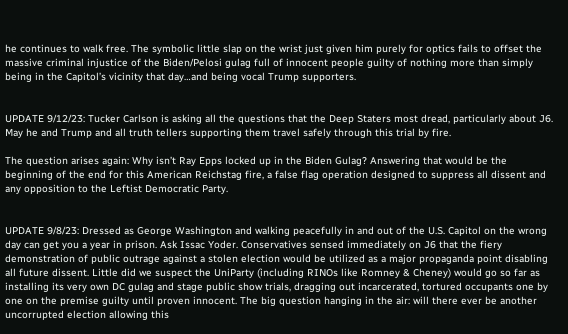he continues to walk free. The symbolic little slap on the wrist just given him purely for optics fails to offset the massive criminal injustice of the Biden/Pelosi gulag full of innocent people guilty of nothing more than simply being in the Capitol’s vicinity that day…and being vocal Trump supporters.


UPDATE 9/12/23: Tucker Carlson is asking all the questions that the Deep Staters most dread, particularly about J6. May he and Trump and all truth tellers supporting them travel safely through this trial by fire.

The question arises again: Why isn’t Ray Epps locked up in the Biden Gulag? Answering that would be the beginning of the end for this American Reichstag fire, a false flag operation designed to suppress all dissent and any opposition to the Leftist Democratic Party.


UPDATE 9/8/23: Dressed as George Washington and walking peacefully in and out of the U.S. Capitol on the wrong day can get you a year in prison. Ask Issac Yoder. Conservatives sensed immediately on J6 that the fiery demonstration of public outrage against a stolen election would be utilized as a major propaganda point disabling all future dissent. Little did we suspect the UniParty (including RINOs like Romney & Cheney) would go so far as installing its very own DC gulag and stage public show trials, dragging out incarcerated, tortured occupants one by one on the premise guilty until proven innocent. The big question hanging in the air: will there ever be another uncorrupted election allowing this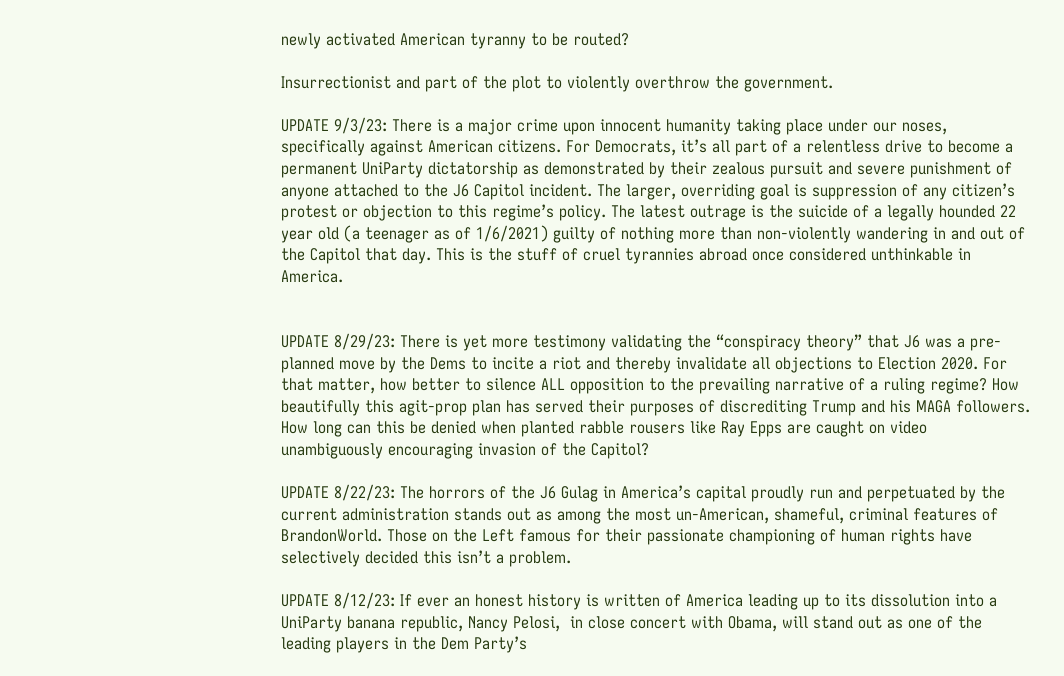newly activated American tyranny to be routed?

Insurrectionist and part of the plot to violently overthrow the government.

UPDATE 9/3/23: There is a major crime upon innocent humanity taking place under our noses, specifically against American citizens. For Democrats, it’s all part of a relentless drive to become a permanent UniParty dictatorship as demonstrated by their zealous pursuit and severe punishment of anyone attached to the J6 Capitol incident. The larger, overriding goal is suppression of any citizen’s protest or objection to this regime’s policy. The latest outrage is the suicide of a legally hounded 22 year old (a teenager as of 1/6/2021) guilty of nothing more than non-violently wandering in and out of the Capitol that day. This is the stuff of cruel tyrannies abroad once considered unthinkable in America.


UPDATE 8/29/23: There is yet more testimony validating the “conspiracy theory” that J6 was a pre-planned move by the Dems to incite a riot and thereby invalidate all objections to Election 2020. For that matter, how better to silence ALL opposition to the prevailing narrative of a ruling regime? How beautifully this agit-prop plan has served their purposes of discrediting Trump and his MAGA followers. How long can this be denied when planted rabble rousers like Ray Epps are caught on video unambiguously encouraging invasion of the Capitol?

UPDATE 8/22/23: The horrors of the J6 Gulag in America’s capital proudly run and perpetuated by the current administration stands out as among the most un-American, shameful, criminal features of BrandonWorld. Those on the Left famous for their passionate championing of human rights have selectively decided this isn’t a problem.

UPDATE 8/12/23: If ever an honest history is written of America leading up to its dissolution into a UniParty banana republic, Nancy Pelosi,  in close concert with Obama, will stand out as one of the leading players in the Dem Party’s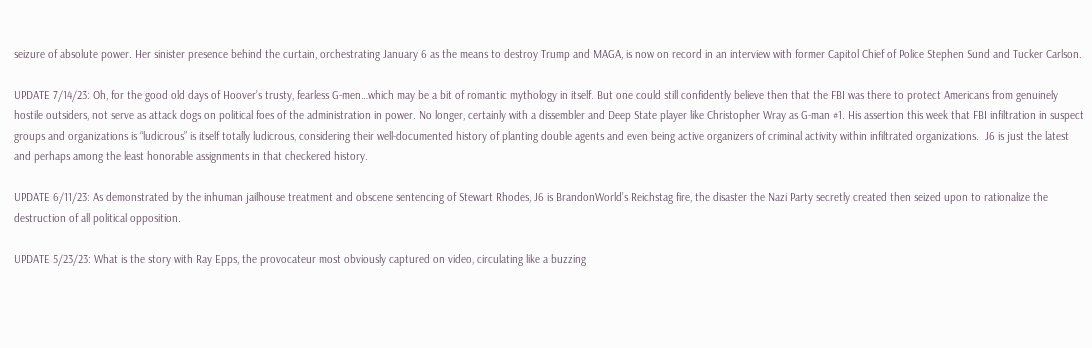seizure of absolute power. Her sinister presence behind the curtain, orchestrating January 6 as the means to destroy Trump and MAGA, is now on record in an interview with former Capitol Chief of Police Stephen Sund and Tucker Carlson.

UPDATE 7/14/23: Oh, for the good old days of Hoover’s trusty, fearless G-men…which may be a bit of romantic mythology in itself. But one could still confidently believe then that the FBI was there to protect Americans from genuinely hostile outsiders, not serve as attack dogs on political foes of the administration in power. No longer, certainly with a dissembler and Deep State player like Christopher Wray as G-man #1. His assertion this week that FBI infiltration in suspect groups and organizations is “ludicrous” is itself totally ludicrous, considering their well-documented history of planting double agents and even being active organizers of criminal activity within infiltrated organizations.  J6 is just the latest and perhaps among the least honorable assignments in that checkered history.

UPDATE 6/11/23: As demonstrated by the inhuman jailhouse treatment and obscene sentencing of Stewart Rhodes, J6 is BrandonWorld’s Reichstag fire, the disaster the Nazi Party secretly created then seized upon to rationalize the destruction of all political opposition.

UPDATE 5/23/23: What is the story with Ray Epps, the provocateur most obviously captured on video, circulating like a buzzing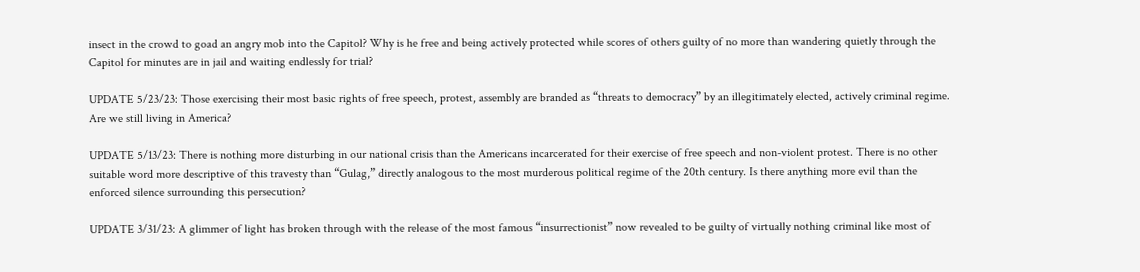insect in the crowd to goad an angry mob into the Capitol? Why is he free and being actively protected while scores of others guilty of no more than wandering quietly through the Capitol for minutes are in jail and waiting endlessly for trial?

UPDATE 5/23/23: Those exercising their most basic rights of free speech, protest, assembly are branded as “threats to democracy” by an illegitimately elected, actively criminal regime. Are we still living in America?

UPDATE 5/13/23: There is nothing more disturbing in our national crisis than the Americans incarcerated for their exercise of free speech and non-violent protest. There is no other suitable word more descriptive of this travesty than “Gulag,” directly analogous to the most murderous political regime of the 20th century. Is there anything more evil than the enforced silence surrounding this persecution?

UPDATE 3/31/23: A glimmer of light has broken through with the release of the most famous “insurrectionist” now revealed to be guilty of virtually nothing criminal like most of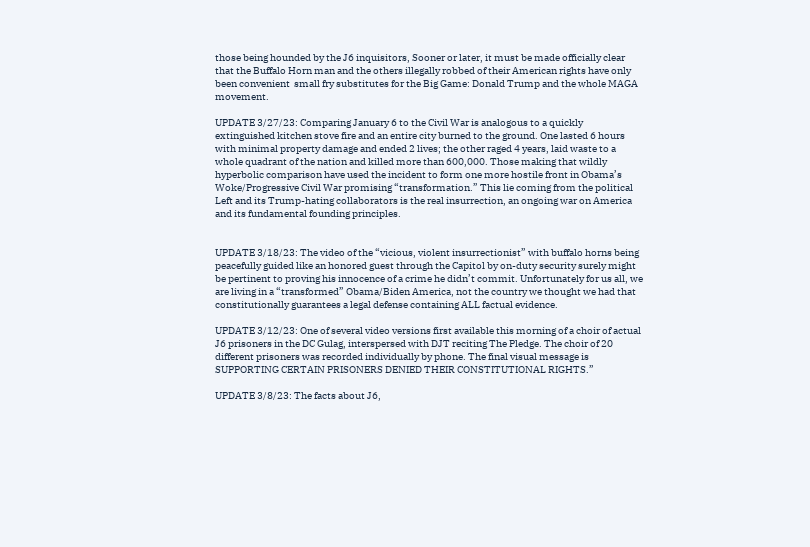those being hounded by the J6 inquisitors, Sooner or later, it must be made officially clear that the Buffalo Horn man and the others illegally robbed of their American rights have only been convenient  small fry substitutes for the Big Game: Donald Trump and the whole MAGA movement.

UPDATE 3/27/23: Comparing January 6 to the Civil War is analogous to a quickly extinguished kitchen stove fire and an entire city burned to the ground. One lasted 6 hours with minimal property damage and ended 2 lives; the other raged 4 years, laid waste to a whole quadrant of the nation and killed more than 600,000. Those making that wildly hyperbolic comparison have used the incident to form one more hostile front in Obama’s Woke/Progressive Civil War promising “transformation.” This lie coming from the political Left and its Trump-hating collaborators is the real insurrection, an ongoing war on America and its fundamental founding principles.


UPDATE 3/18/23: The video of the “vicious, violent insurrectionist” with buffalo horns being peacefully guided like an honored guest through the Capitol by on-duty security surely might be pertinent to proving his innocence of a crime he didn’t commit. Unfortunately for us all, we are living in a “transformed” Obama/Biden America, not the country we thought we had that constitutionally guarantees a legal defense containing ALL factual evidence.

UPDATE 3/12/23: One of several video versions first available this morning of a choir of actual J6 prisoners in the DC Gulag, interspersed with DJT reciting The Pledge. The choir of 20 different prisoners was recorded individually by phone. The final visual message is SUPPORTING CERTAIN PRISONERS DENIED THEIR CONSTITUTIONAL RIGHTS.”

UPDATE 3/8/23: The facts about J6,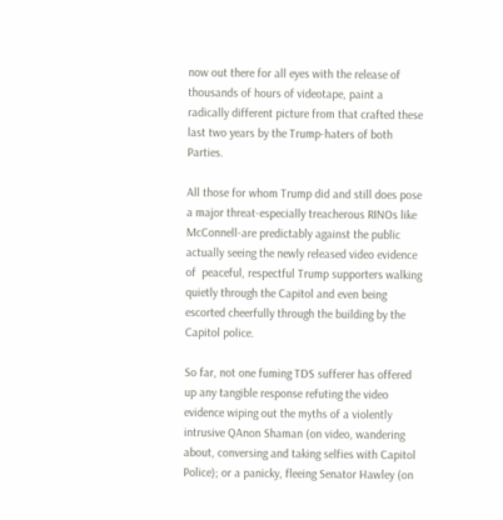now out there for all eyes with the release of thousands of hours of videotape, paint a radically different picture from that crafted these last two years by the Trump-haters of both Parties.

All those for whom Trump did and still does pose a major threat-especially treacherous RINOs like McConnell-are predictably against the public actually seeing the newly released video evidence of  peaceful, respectful Trump supporters walking quietly through the Capitol and even being escorted cheerfully through the building by the Capitol police.

So far, not one fuming TDS sufferer has offered up any tangible response refuting the video evidence wiping out the myths of a violently intrusive QAnon Shaman (on video, wandering about, conversing and taking selfies with Capitol Police); or a panicky, fleeing Senator Hawley (on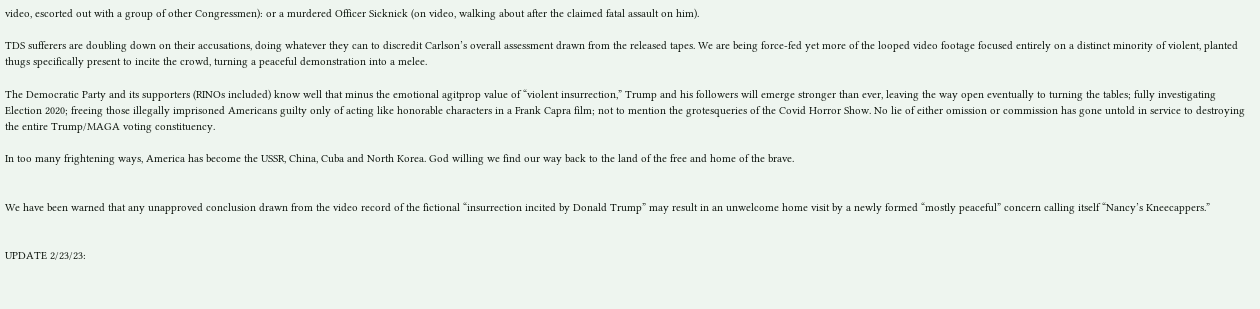video, escorted out with a group of other Congressmen): or a murdered Officer Sicknick (on video, walking about after the claimed fatal assault on him).

TDS sufferers are doubling down on their accusations, doing whatever they can to discredit Carlson’s overall assessment drawn from the released tapes. We are being force-fed yet more of the looped video footage focused entirely on a distinct minority of violent, planted thugs specifically present to incite the crowd, turning a peaceful demonstration into a melee.

The Democratic Party and its supporters (RINOs included) know well that minus the emotional agitprop value of “violent insurrection,” Trump and his followers will emerge stronger than ever, leaving the way open eventually to turning the tables; fully investigating Election 2020; freeing those illegally imprisoned Americans guilty only of acting like honorable characters in a Frank Capra film; not to mention the grotesqueries of the Covid Horror Show. No lie of either omission or commission has gone untold in service to destroying the entire Trump/MAGA voting constituency.

In too many frightening ways, America has become the USSR, China, Cuba and North Korea. God willing we find our way back to the land of the free and home of the brave.


We have been warned that any unapproved conclusion drawn from the video record of the fictional “insurrection incited by Donald Trump” may result in an unwelcome home visit by a newly formed “mostly peaceful” concern calling itself “Nancy’s Kneecappers.”


UPDATE 2/23/23: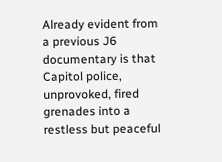Already evident from a previous J6 documentary is that Capitol police, unprovoked, fired grenades into a restless but peaceful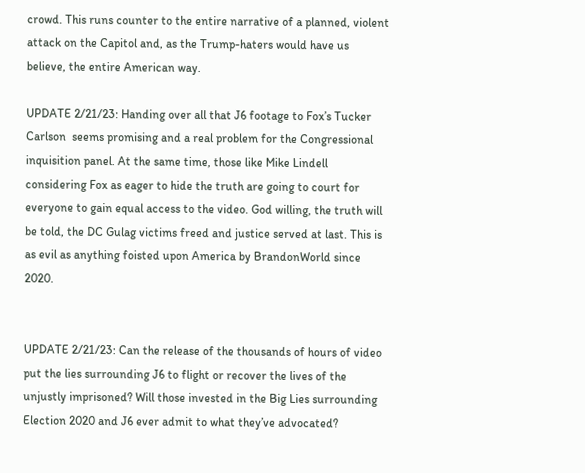crowd. This runs counter to the entire narrative of a planned, violent attack on the Capitol and, as the Trump-haters would have us believe, the entire American way.

UPDATE 2/21/23: Handing over all that J6 footage to Fox’s Tucker Carlson  seems promising and a real problem for the Congressional inquisition panel. At the same time, those like Mike Lindell considering Fox as eager to hide the truth are going to court for everyone to gain equal access to the video. God willing, the truth will be told, the DC Gulag victims freed and justice served at last. This is as evil as anything foisted upon America by BrandonWorld since 2020.


UPDATE 2/21/23: Can the release of the thousands of hours of video put the lies surrounding J6 to flight or recover the lives of the unjustly imprisoned? Will those invested in the Big Lies surrounding Election 2020 and J6 ever admit to what they’ve advocated?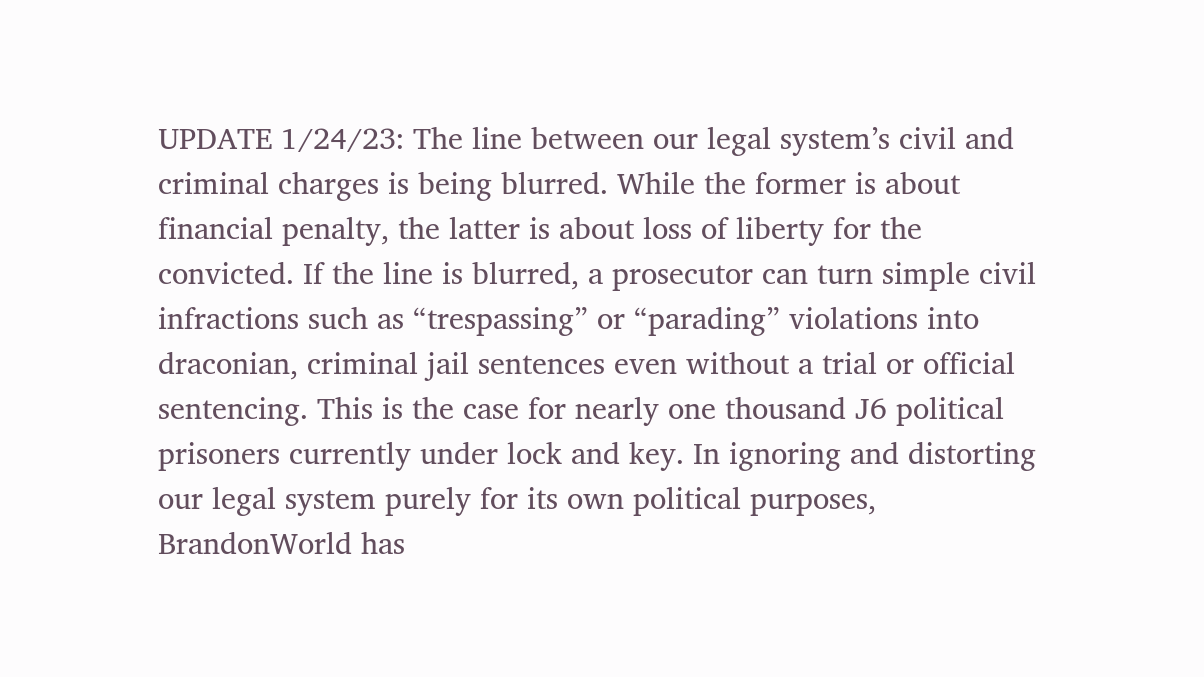UPDATE 1/24/23: The line between our legal system’s civil and criminal charges is being blurred. While the former is about financial penalty, the latter is about loss of liberty for the convicted. If the line is blurred, a prosecutor can turn simple civil infractions such as “trespassing” or “parading” violations into draconian, criminal jail sentences even without a trial or official sentencing. This is the case for nearly one thousand J6 political prisoners currently under lock and key. In ignoring and distorting our legal system purely for its own political purposes, BrandonWorld has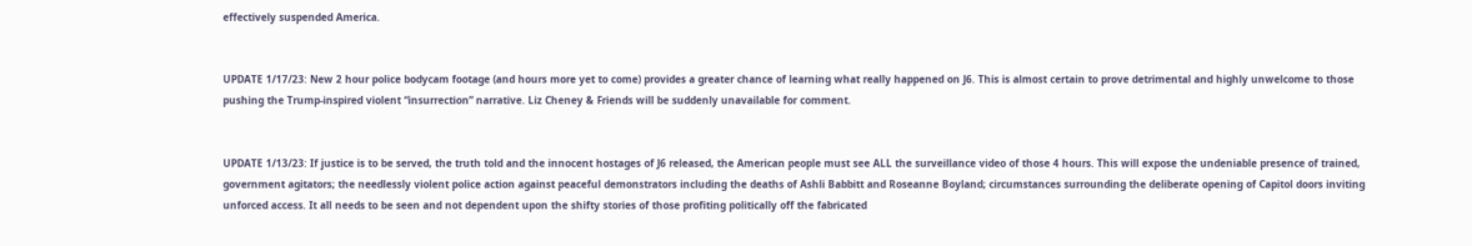effectively suspended America.


UPDATE 1/17/23: New 2 hour police bodycam footage (and hours more yet to come) provides a greater chance of learning what really happened on J6. This is almost certain to prove detrimental and highly unwelcome to those pushing the Trump-inspired violent “insurrection” narrative. Liz Cheney & Friends will be suddenly unavailable for comment.


UPDATE 1/13/23: If justice is to be served, the truth told and the innocent hostages of J6 released, the American people must see ALL the surveillance video of those 4 hours. This will expose the undeniable presence of trained, government agitators; the needlessly violent police action against peaceful demonstrators including the deaths of Ashli Babbitt and Roseanne Boyland; circumstances surrounding the deliberate opening of Capitol doors inviting unforced access. It all needs to be seen and not dependent upon the shifty stories of those profiting politically off the fabricated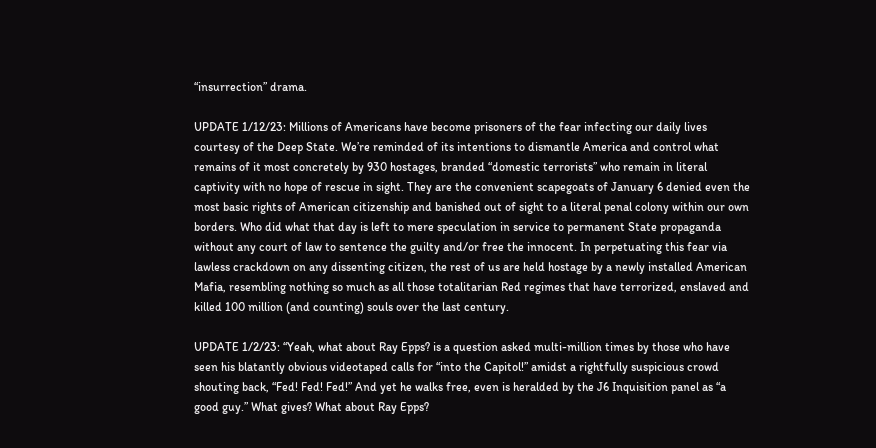“insurrection” drama.

UPDATE 1/12/23: Millions of Americans have become prisoners of the fear infecting our daily lives courtesy of the Deep State. We’re reminded of its intentions to dismantle America and control what remains of it most concretely by 930 hostages, branded “domestic terrorists” who remain in literal captivity with no hope of rescue in sight. They are the convenient scapegoats of January 6 denied even the most basic rights of American citizenship and banished out of sight to a literal penal colony within our own borders. Who did what that day is left to mere speculation in service to permanent State propaganda without any court of law to sentence the guilty and/or free the innocent. In perpetuating this fear via lawless crackdown on any dissenting citizen, the rest of us are held hostage by a newly installed American Mafia, resembling nothing so much as all those totalitarian Red regimes that have terrorized, enslaved and killed 100 million (and counting) souls over the last century.

UPDATE 1/2/23: “Yeah, what about Ray Epps? is a question asked multi-million times by those who have seen his blatantly obvious videotaped calls for “into the Capitol!” amidst a rightfully suspicious crowd shouting back, “Fed! Fed! Fed!” And yet he walks free, even is heralded by the J6 Inquisition panel as “a good guy.” What gives? What about Ray Epps?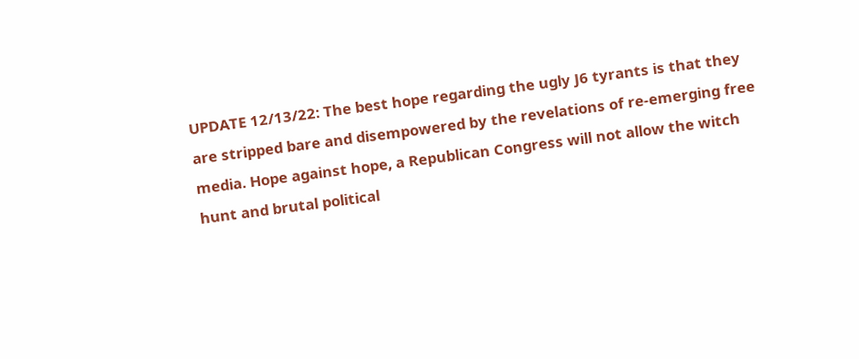UPDATE 12/13/22: The best hope regarding the ugly J6 tyrants is that they are stripped bare and disempowered by the revelations of re-emerging free media. Hope against hope, a Republican Congress will not allow the witch hunt and brutal political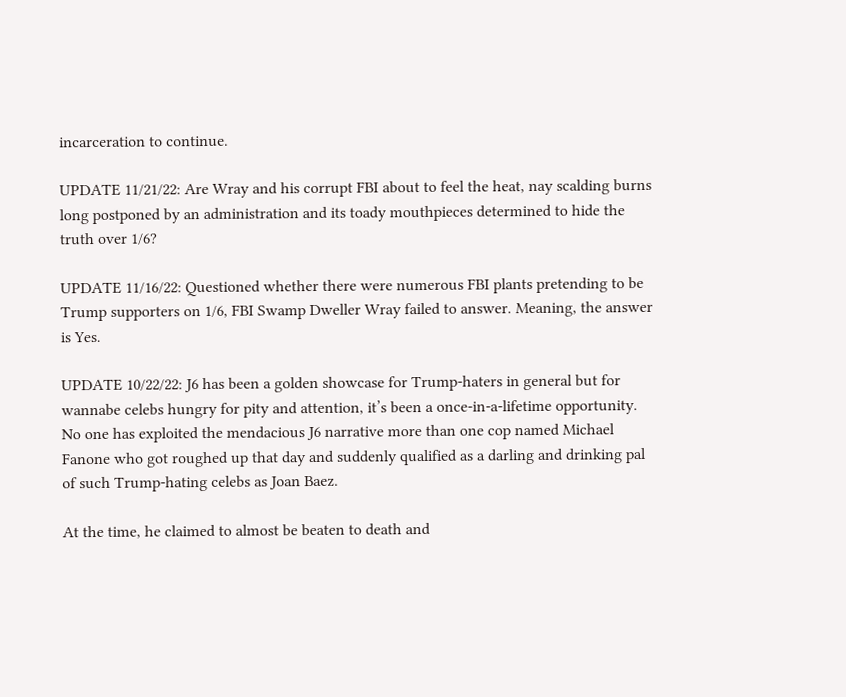incarceration to continue.

UPDATE 11/21/22: Are Wray and his corrupt FBI about to feel the heat, nay scalding burns long postponed by an administration and its toady mouthpieces determined to hide the truth over 1/6?

UPDATE 11/16/22: Questioned whether there were numerous FBI plants pretending to be Trump supporters on 1/6, FBI Swamp Dweller Wray failed to answer. Meaning, the answer is Yes.

UPDATE 10/22/22: J6 has been a golden showcase for Trump-haters in general but for wannabe celebs hungry for pity and attention, it’s been a once-in-a-lifetime opportunity. No one has exploited the mendacious J6 narrative more than one cop named Michael Fanone who got roughed up that day and suddenly qualified as a darling and drinking pal of such Trump-hating celebs as Joan Baez.

At the time, he claimed to almost be beaten to death and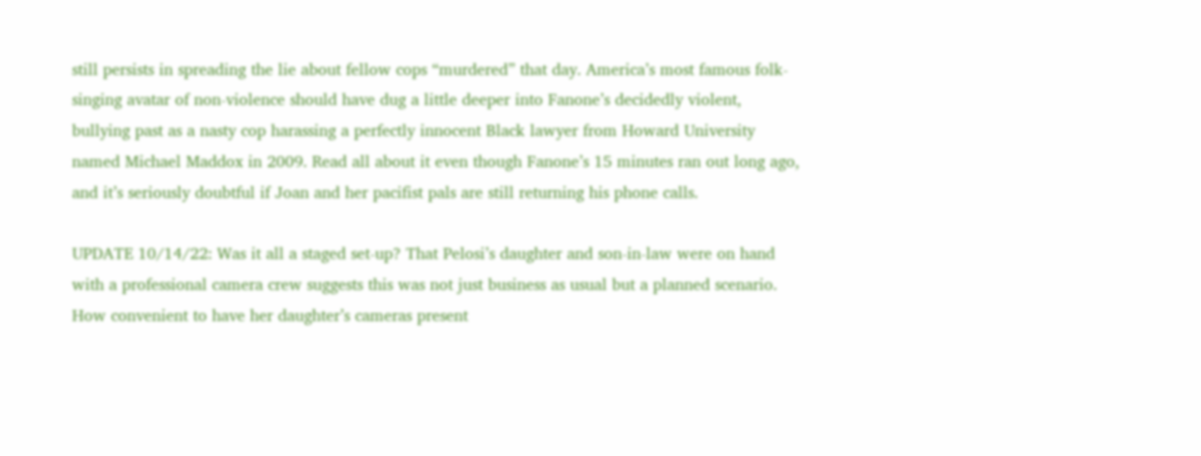still persists in spreading the lie about fellow cops “murdered” that day. America’s most famous folk-singing avatar of non-violence should have dug a little deeper into Fanone’s decidedly violent, bullying past as a nasty cop harassing a perfectly innocent Black lawyer from Howard University named Michael Maddox in 2009. Read all about it even though Fanone’s 15 minutes ran out long ago, and it’s seriously doubtful if Joan and her pacifist pals are still returning his phone calls.

UPDATE 10/14/22: Was it all a staged set-up? That Pelosi’s daughter and son-in-law were on hand with a professional camera crew suggests this was not just business as usual but a planned scenario. How convenient to have her daughter’s cameras present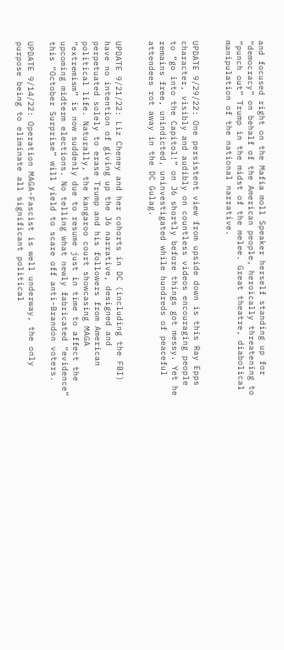and focused right on the Mafia moll Speaker herself standing up for “democracy” on behalf of the American people, heroically threatening to “punch out” Trump in the midst of the melee. Great theatre, diabolical manipulation of the national narrative.


UPDATE 9/29/22: One persistent view from upside down is this Ray Epps character, visibly and audibly on countless videos encouraging people to “go into the Capitol!” on J6 shortly before things got messy. Yet he remains free, unindicted, uninvestigated while hundreds of peaceful attendees rot away in the DC Gulag.


UPDATE 9/21/22: Liz Cheney and her cohorts in DC (including the FBI) have no intention of giving up the J6 narrative, designed and perpetuated solely to erase Trump and his followers from American political life. Naturally, the kangaroo court showcasing MAGA “extremism” is now suddenly due to resume just in time to affect the upcoming midterm elections. No telling what newly fabricated “evidence” this “October Surprise” will yield to scare off anti-Brandon voters.

UPDATE 9/14/22: Operation MAGA-Fascist is well underway, the only purpose being to eliminate all significant political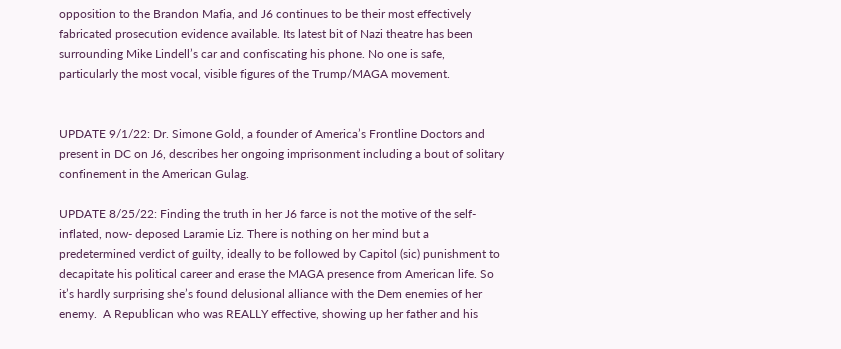opposition to the Brandon Mafia, and J6 continues to be their most effectively fabricated prosecution evidence available. Its latest bit of Nazi theatre has been surrounding Mike Lindell’s car and confiscating his phone. No one is safe, particularly the most vocal, visible figures of the Trump/MAGA movement.


UPDATE 9/1/22: Dr. Simone Gold, a founder of America’s Frontline Doctors and present in DC on J6, describes her ongoing imprisonment including a bout of solitary confinement in the American Gulag.

UPDATE 8/25/22: Finding the truth in her J6 farce is not the motive of the self-inflated, now- deposed Laramie Liz. There is nothing on her mind but a predetermined verdict of guilty, ideally to be followed by Capitol (sic) punishment to decapitate his political career and erase the MAGA presence from American life. So it’s hardly surprising she’s found delusional alliance with the Dem enemies of her enemy.  A Republican who was REALLY effective, showing up her father and his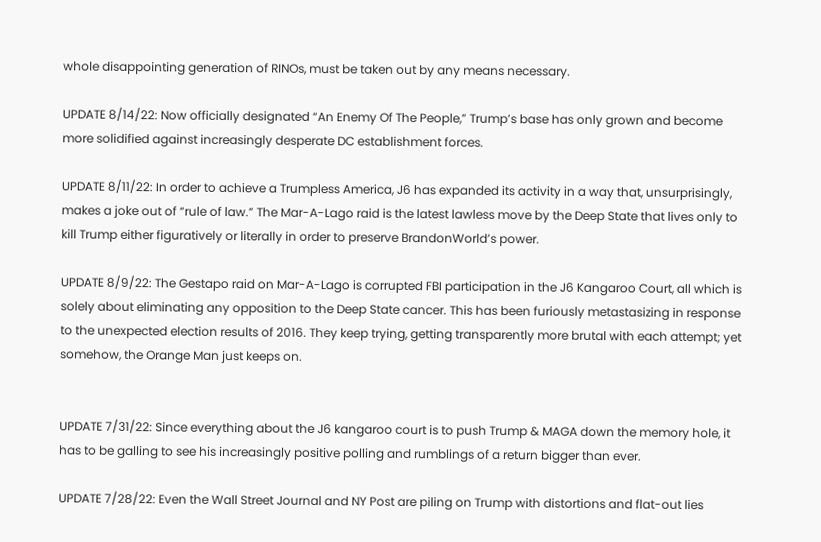whole disappointing generation of RINOs, must be taken out by any means necessary.

UPDATE 8/14/22: Now officially designated “An Enemy Of The People,” Trump’s base has only grown and become more solidified against increasingly desperate DC establishment forces.

UPDATE 8/11/22: In order to achieve a Trumpless America, J6 has expanded its activity in a way that, unsurprisingly, makes a joke out of “rule of law.” The Mar-A-Lago raid is the latest lawless move by the Deep State that lives only to kill Trump either figuratively or literally in order to preserve BrandonWorld’s power.

UPDATE 8/9/22: The Gestapo raid on Mar-A-Lago is corrupted FBI participation in the J6 Kangaroo Court, all which is solely about eliminating any opposition to the Deep State cancer. This has been furiously metastasizing in response to the unexpected election results of 2016. They keep trying, getting transparently more brutal with each attempt; yet somehow, the Orange Man just keeps on.


UPDATE 7/31/22: Since everything about the J6 kangaroo court is to push Trump & MAGA down the memory hole, it has to be galling to see his increasingly positive polling and rumblings of a return bigger than ever.

UPDATE 7/28/22: Even the Wall Street Journal and NY Post are piling on Trump with distortions and flat-out lies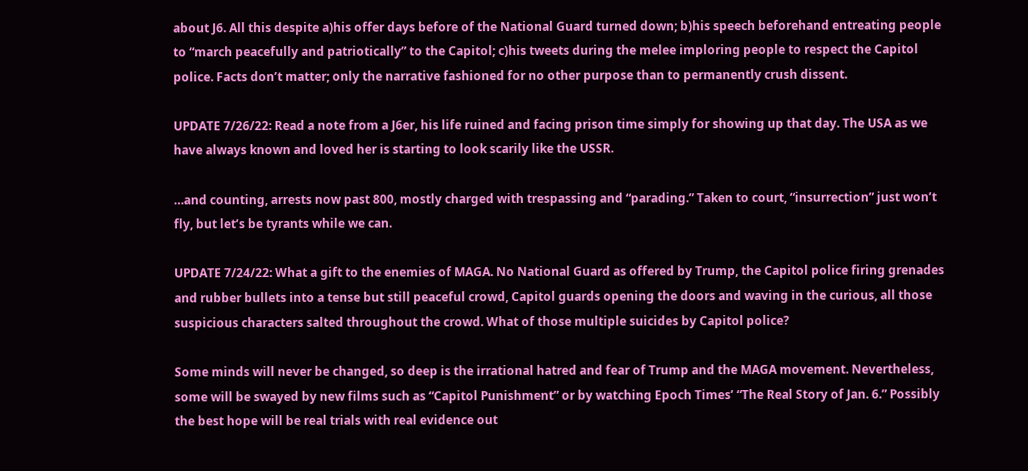about J6. All this despite a)his offer days before of the National Guard turned down; b)his speech beforehand entreating people to “march peacefully and patriotically” to the Capitol; c)his tweets during the melee imploring people to respect the Capitol police. Facts don’t matter; only the narrative fashioned for no other purpose than to permanently crush dissent.

UPDATE 7/26/22: Read a note from a J6er, his life ruined and facing prison time simply for showing up that day. The USA as we have always known and loved her is starting to look scarily like the USSR.

…and counting, arrests now past 800, mostly charged with trespassing and “parading.” Taken to court, “insurrection” just won’t fly, but let’s be tyrants while we can.

UPDATE 7/24/22: What a gift to the enemies of MAGA. No National Guard as offered by Trump, the Capitol police firing grenades and rubber bullets into a tense but still peaceful crowd, Capitol guards opening the doors and waving in the curious, all those suspicious characters salted throughout the crowd. What of those multiple suicides by Capitol police?

Some minds will never be changed, so deep is the irrational hatred and fear of Trump and the MAGA movement. Nevertheless, some will be swayed by new films such as “Capitol Punishment” or by watching Epoch Times’ “The Real Story of Jan. 6.” Possibly the best hope will be real trials with real evidence out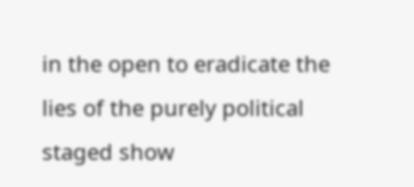in the open to eradicate the lies of the purely political staged show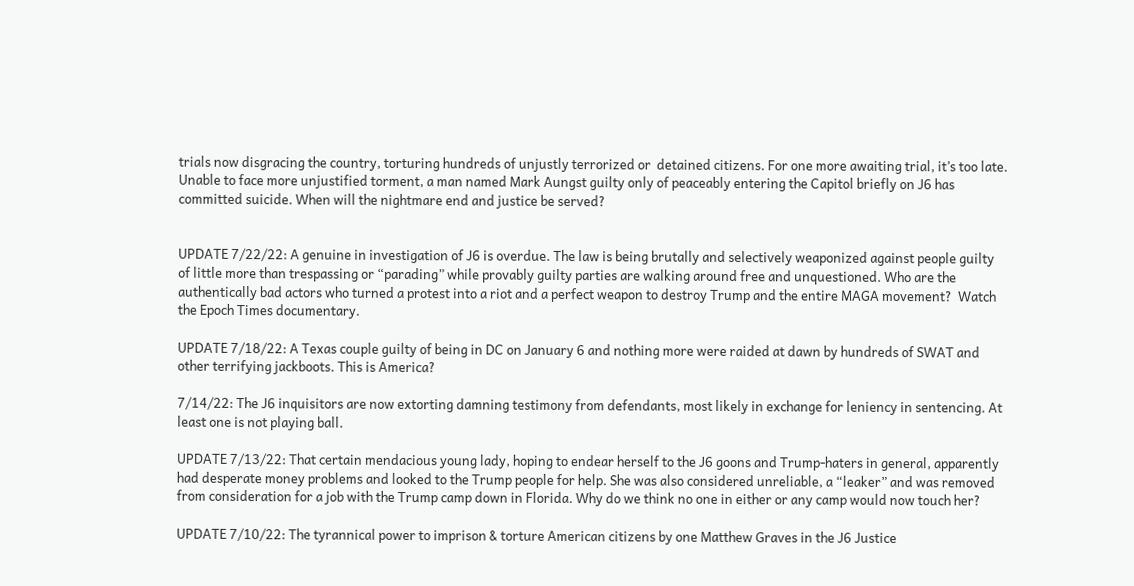trials now disgracing the country, torturing hundreds of unjustly terrorized or  detained citizens. For one more awaiting trial, it’s too late. Unable to face more unjustified torment, a man named Mark Aungst guilty only of peaceably entering the Capitol briefly on J6 has committed suicide. When will the nightmare end and justice be served?


UPDATE 7/22/22: A genuine in investigation of J6 is overdue. The law is being brutally and selectively weaponized against people guilty of little more than trespassing or “parading” while provably guilty parties are walking around free and unquestioned. Who are the authentically bad actors who turned a protest into a riot and a perfect weapon to destroy Trump and the entire MAGA movement?  Watch the Epoch Times documentary.

UPDATE 7/18/22: A Texas couple guilty of being in DC on January 6 and nothing more were raided at dawn by hundreds of SWAT and other terrifying jackboots. This is America?

7/14/22: The J6 inquisitors are now extorting damning testimony from defendants, most likely in exchange for leniency in sentencing. At least one is not playing ball.

UPDATE 7/13/22: That certain mendacious young lady, hoping to endear herself to the J6 goons and Trump-haters in general, apparently had desperate money problems and looked to the Trump people for help. She was also considered unreliable, a “leaker” and was removed from consideration for a job with the Trump camp down in Florida. Why do we think no one in either or any camp would now touch her?

UPDATE 7/10/22: The tyrannical power to imprison & torture American citizens by one Matthew Graves in the J6 Justice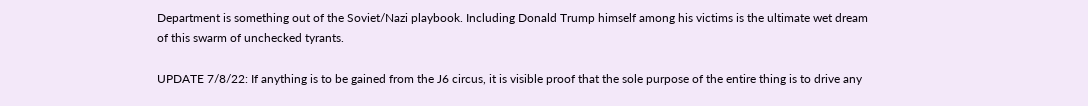Department is something out of the Soviet/Nazi playbook. Including Donald Trump himself among his victims is the ultimate wet dream of this swarm of unchecked tyrants.

UPDATE 7/8/22: If anything is to be gained from the J6 circus, it is visible proof that the sole purpose of the entire thing is to drive any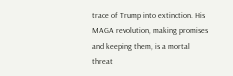trace of Trump into extinction. His MAGA revolution, making promises and keeping them, is a mortal threat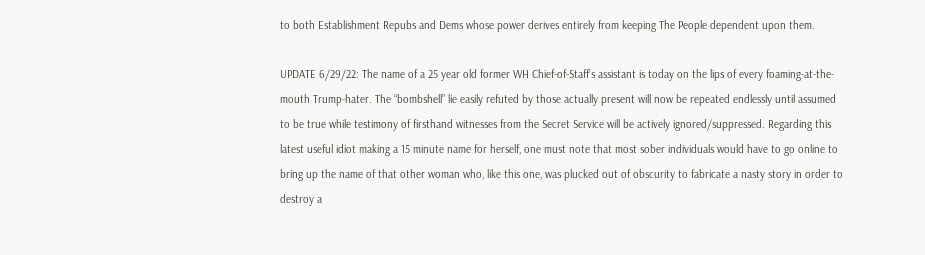to both Establishment Repubs and Dems whose power derives entirely from keeping The People dependent upon them.

UPDATE 6/29/22: The name of a 25 year old former WH Chief-of-Staff’s assistant is today on the lips of every foaming-at-the-mouth Trump-hater. The “bombshell” lie easily refuted by those actually present will now be repeated endlessly until assumed to be true while testimony of firsthand witnesses from the Secret Service will be actively ignored/suppressed. Regarding this latest useful idiot making a 15 minute name for herself, one must note that most sober individuals would have to go online to bring up the name of that other woman who, like this one, was plucked out of obscurity to fabricate a nasty story in order to destroy a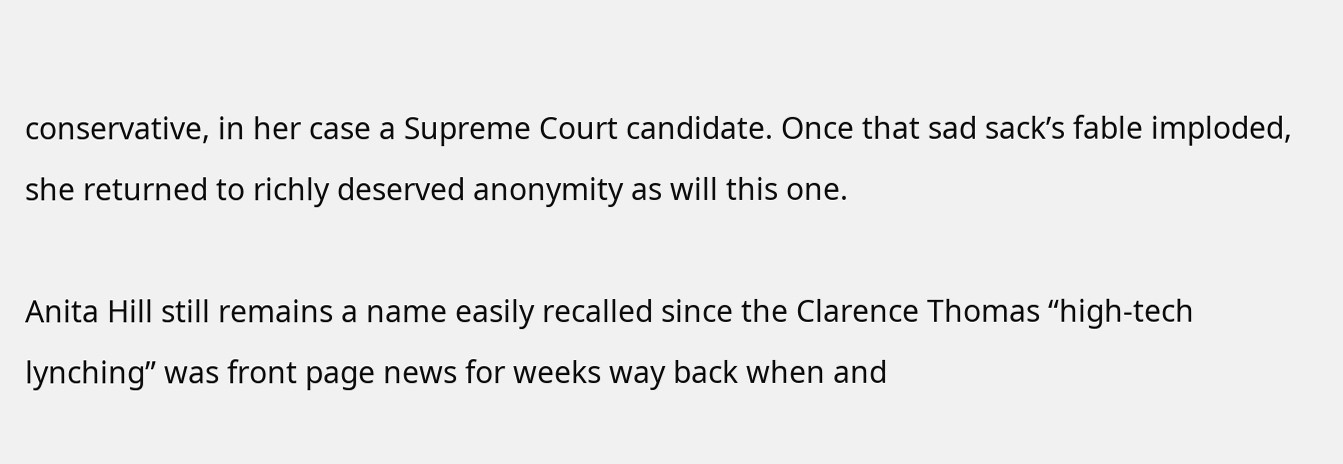conservative, in her case a Supreme Court candidate. Once that sad sack’s fable imploded, she returned to richly deserved anonymity as will this one.

Anita Hill still remains a name easily recalled since the Clarence Thomas “high-tech lynching” was front page news for weeks way back when and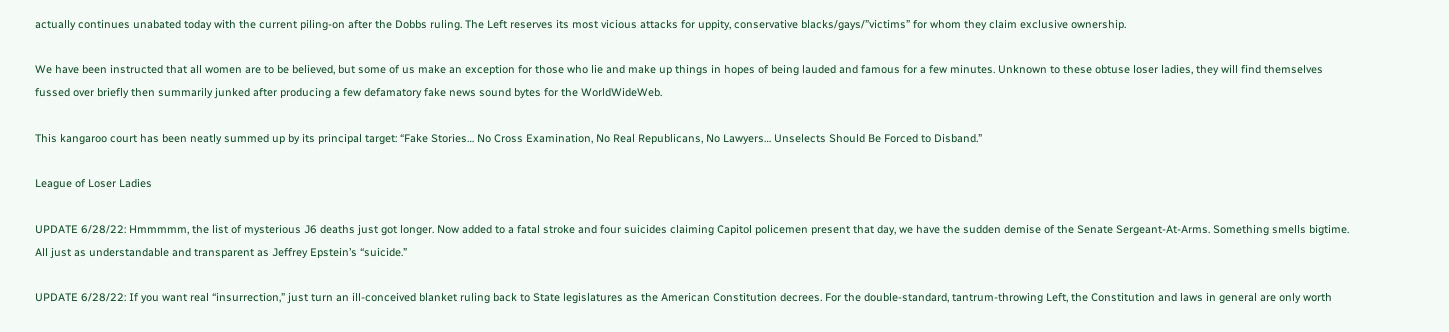actually continues unabated today with the current piling-on after the Dobbs ruling. The Left reserves its most vicious attacks for uppity, conservative blacks/gays/”victims” for whom they claim exclusive ownership.

We have been instructed that all women are to be believed, but some of us make an exception for those who lie and make up things in hopes of being lauded and famous for a few minutes. Unknown to these obtuse loser ladies, they will find themselves fussed over briefly then summarily junked after producing a few defamatory fake news sound bytes for the WorldWideWeb.

This kangaroo court has been neatly summed up by its principal target: “Fake Stories… No Cross Examination, No Real Republicans, No Lawyers… Unselects Should Be Forced to Disband.”

League of Loser Ladies

UPDATE 6/28/22: Hmmmmm, the list of mysterious J6 deaths just got longer. Now added to a fatal stroke and four suicides claiming Capitol policemen present that day, we have the sudden demise of the Senate Sergeant-At-Arms. Something smells bigtime. All just as understandable and transparent as Jeffrey Epstein’s “suicide.”

UPDATE 6/28/22: If you want real “insurrection,” just turn an ill-conceived blanket ruling back to State legislatures as the American Constitution decrees. For the double-standard, tantrum-throwing Left, the Constitution and laws in general are only worth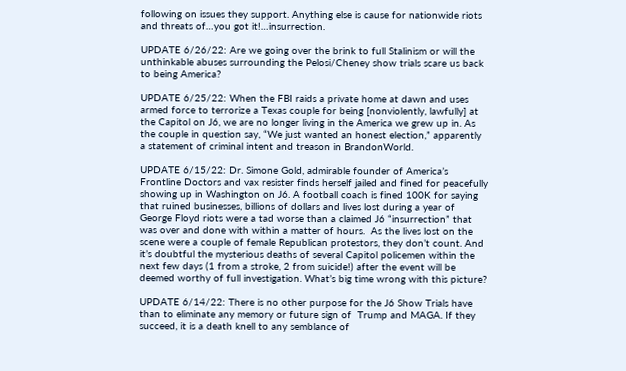following on issues they support. Anything else is cause for nationwide riots and threats of…you got it!…insurrection.

UPDATE 6/26/22: Are we going over the brink to full Stalinism or will the unthinkable abuses surrounding the Pelosi/Cheney show trials scare us back to being America?

UPDATE 6/25/22: When the FBI raids a private home at dawn and uses armed force to terrorize a Texas couple for being [nonviolently, lawfully] at the Capitol on J6, we are no longer living in the America we grew up in. As the couple in question say, “We just wanted an honest election,” apparently a statement of criminal intent and treason in BrandonWorld.

UPDATE 6/15/22: Dr. Simone Gold, admirable founder of America’s Frontline Doctors and vax resister finds herself jailed and fined for peacefully showing up in Washington on J6. A football coach is fined 100K for saying that ruined businesses, billions of dollars and lives lost during a year of George Floyd riots were a tad worse than a claimed J6 “insurrection” that was over and done with within a matter of hours.  As the lives lost on the scene were a couple of female Republican protestors, they don’t count. And it’s doubtful the mysterious deaths of several Capitol policemen within the next few days (1 from a stroke, 2 from suicide!) after the event will be deemed worthy of full investigation. What’s big time wrong with this picture?

UPDATE 6/14/22: There is no other purpose for the J6 Show Trials have than to eliminate any memory or future sign of  Trump and MAGA. If they succeed, it is a death knell to any semblance of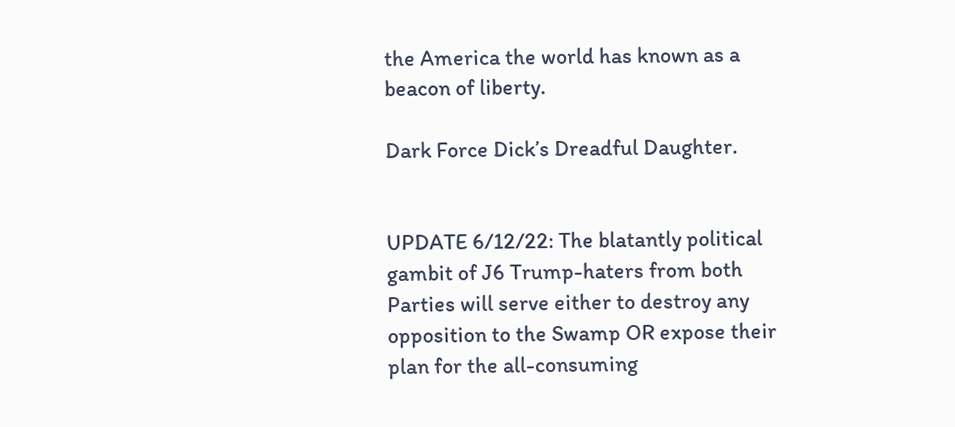the America the world has known as a beacon of liberty.

Dark Force Dick’s Dreadful Daughter.


UPDATE 6/12/22: The blatantly political gambit of J6 Trump-haters from both Parties will serve either to destroy any opposition to the Swamp OR expose their plan for the all-consuming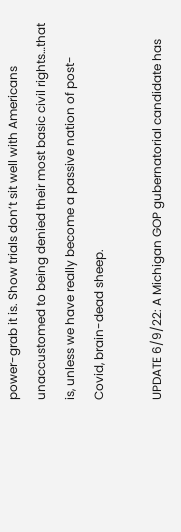power-grab it is. Show trials don’t sit well with Americans unaccustomed to being denied their most basic civil rights…that is, unless we have really become a passive nation of post-Covid, brain-dead sheep.

UPDATE 6/9/22: A Michigan GOP gubernatorial candidate has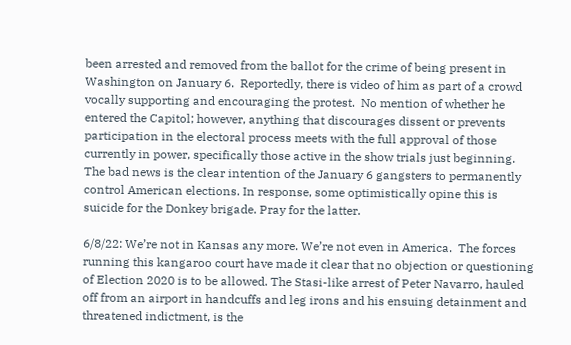been arrested and removed from the ballot for the crime of being present in Washington on January 6.  Reportedly, there is video of him as part of a crowd vocally supporting and encouraging the protest.  No mention of whether he entered the Capitol; however, anything that discourages dissent or prevents participation in the electoral process meets with the full approval of those currently in power, specifically those active in the show trials just beginning. The bad news is the clear intention of the January 6 gangsters to permanently control American elections. In response, some optimistically opine this is suicide for the Donkey brigade. Pray for the latter.

6/8/22: We’re not in Kansas any more. We’re not even in America.  The forces running this kangaroo court have made it clear that no objection or questioning of Election 2020 is to be allowed. The Stasi-like arrest of Peter Navarro, hauled off from an airport in handcuffs and leg irons and his ensuing detainment and threatened indictment, is the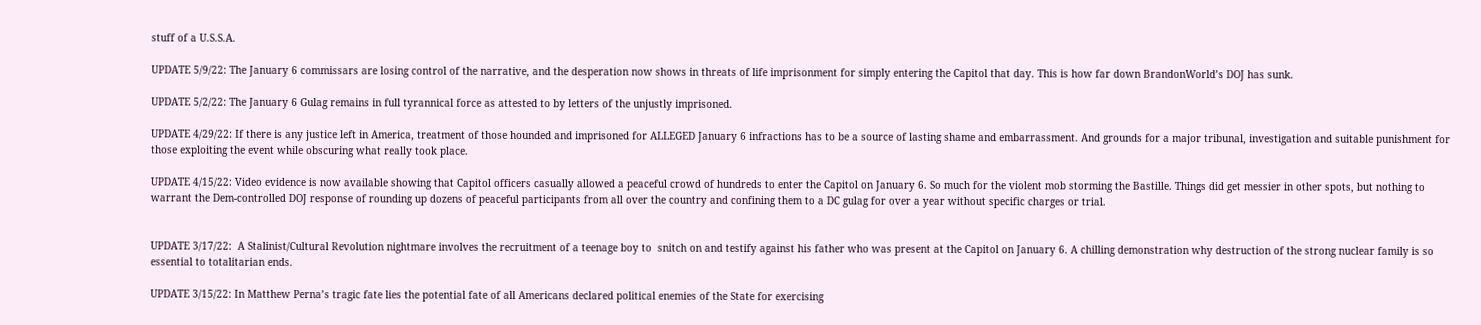stuff of a U.S.S.A.

UPDATE 5/9/22: The January 6 commissars are losing control of the narrative, and the desperation now shows in threats of life imprisonment for simply entering the Capitol that day. This is how far down BrandonWorld’s DOJ has sunk.

UPDATE 5/2/22: The January 6 Gulag remains in full tyrannical force as attested to by letters of the unjustly imprisoned.

UPDATE 4/29/22: If there is any justice left in America, treatment of those hounded and imprisoned for ALLEGED January 6 infractions has to be a source of lasting shame and embarrassment. And grounds for a major tribunal, investigation and suitable punishment for those exploiting the event while obscuring what really took place.

UPDATE 4/15/22: Video evidence is now available showing that Capitol officers casually allowed a peaceful crowd of hundreds to enter the Capitol on January 6. So much for the violent mob storming the Bastille. Things did get messier in other spots, but nothing to warrant the Dem-controlled DOJ response of rounding up dozens of peaceful participants from all over the country and confining them to a DC gulag for over a year without specific charges or trial.


UPDATE 3/17/22:  A Stalinist/Cultural Revolution nightmare involves the recruitment of a teenage boy to  snitch on and testify against his father who was present at the Capitol on January 6. A chilling demonstration why destruction of the strong nuclear family is so essential to totalitarian ends.

UPDATE 3/15/22: In Matthew Perna’s tragic fate lies the potential fate of all Americans declared political enemies of the State for exercising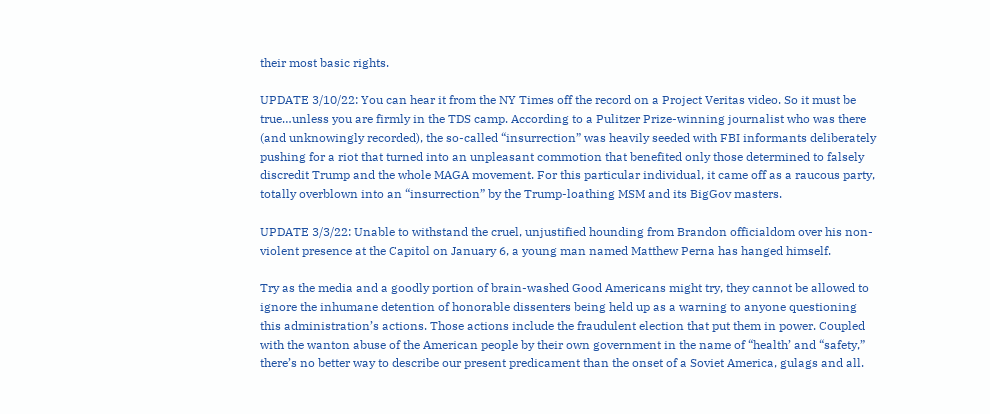their most basic rights.

UPDATE 3/10/22: You can hear it from the NY Times off the record on a Project Veritas video. So it must be true…unless you are firmly in the TDS camp. According to a Pulitzer Prize-winning journalist who was there (and unknowingly recorded), the so-called “insurrection” was heavily seeded with FBI informants deliberately pushing for a riot that turned into an unpleasant commotion that benefited only those determined to falsely discredit Trump and the whole MAGA movement. For this particular individual, it came off as a raucous party, totally overblown into an “insurrection” by the Trump-loathing MSM and its BigGov masters.

UPDATE 3/3/22: Unable to withstand the cruel, unjustified hounding from Brandon officialdom over his non-violent presence at the Capitol on January 6, a young man named Matthew Perna has hanged himself.

Try as the media and a goodly portion of brain-washed Good Americans might try, they cannot be allowed to ignore the inhumane detention of honorable dissenters being held up as a warning to anyone questioning this administration’s actions. Those actions include the fraudulent election that put them in power. Coupled with the wanton abuse of the American people by their own government in the name of “health’ and “safety,” there’s no better way to describe our present predicament than the onset of a Soviet America, gulags and all.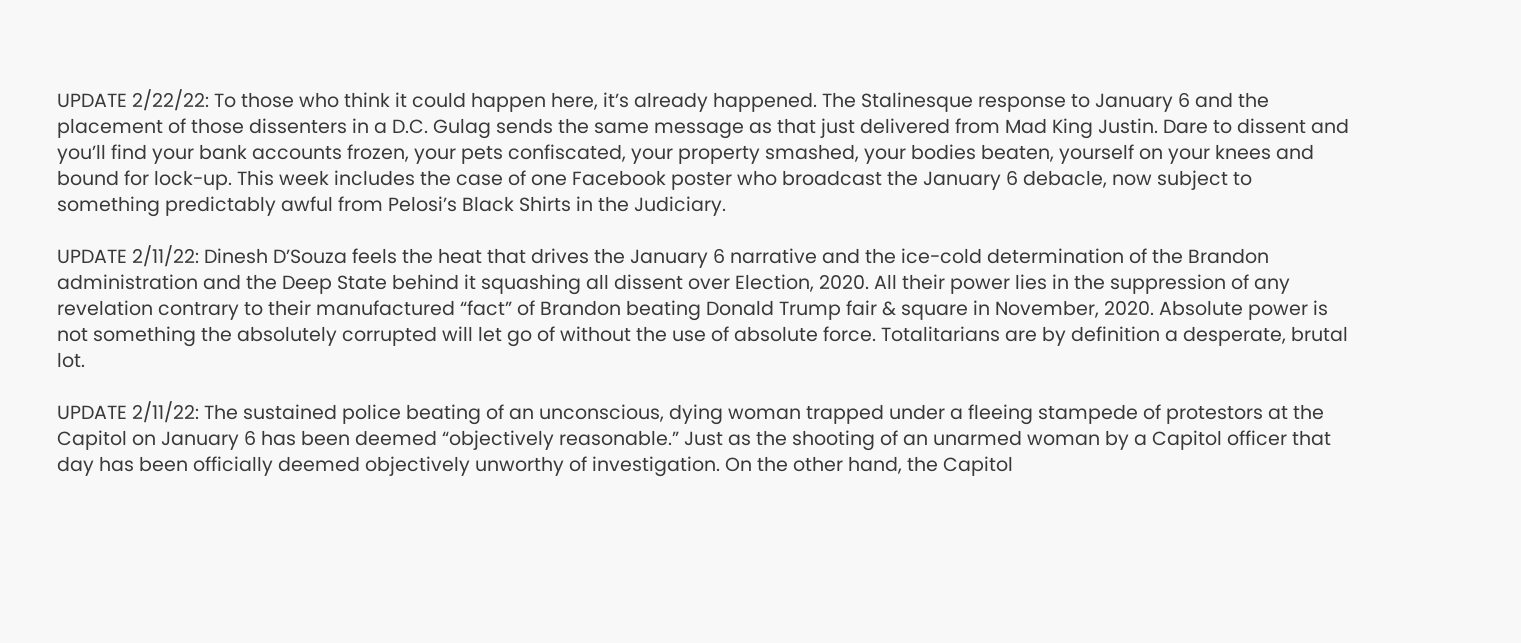UPDATE 2/22/22: To those who think it could happen here, it’s already happened. The Stalinesque response to January 6 and the placement of those dissenters in a D.C. Gulag sends the same message as that just delivered from Mad King Justin. Dare to dissent and you’ll find your bank accounts frozen, your pets confiscated, your property smashed, your bodies beaten, yourself on your knees and bound for lock-up. This week includes the case of one Facebook poster who broadcast the January 6 debacle, now subject to something predictably awful from Pelosi’s Black Shirts in the Judiciary.

UPDATE 2/11/22: Dinesh D’Souza feels the heat that drives the January 6 narrative and the ice-cold determination of the Brandon administration and the Deep State behind it squashing all dissent over Election, 2020. All their power lies in the suppression of any revelation contrary to their manufactured “fact” of Brandon beating Donald Trump fair & square in November, 2020. Absolute power is not something the absolutely corrupted will let go of without the use of absolute force. Totalitarians are by definition a desperate, brutal lot.

UPDATE 2/11/22: The sustained police beating of an unconscious, dying woman trapped under a fleeing stampede of protestors at the Capitol on January 6 has been deemed “objectively reasonable.” Just as the shooting of an unarmed woman by a Capitol officer that day has been officially deemed objectively unworthy of investigation. On the other hand, the Capitol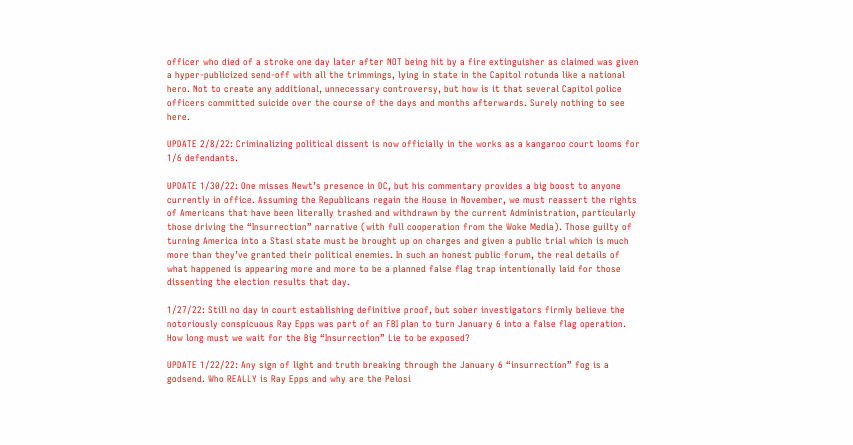officer who died of a stroke one day later after NOT being hit by a fire extinguisher as claimed was given a hyper-publicized send-off with all the trimmings, lying in state in the Capitol rotunda like a national hero. Not to create any additional, unnecessary controversy, but how is it that several Capitol police officers committed suicide over the course of the days and months afterwards. Surely nothing to see here.

UPDATE 2/8/22: Criminalizing political dissent is now officially in the works as a kangaroo court looms for 1/6 defendants.

UPDATE 1/30/22: One misses Newt’s presence in DC, but his commentary provides a big boost to anyone currently in office. Assuming the Republicans regain the House in November, we must reassert the rights of Americans that have been literally trashed and withdrawn by the current Administration, particularly those driving the “Insurrection” narrative (with full cooperation from the Woke Media). Those guilty of turning America into a Stasi state must be brought up on charges and given a public trial which is much more than they’ve granted their political enemies. In such an honest public forum, the real details of what happened is appearing more and more to be a planned false flag trap intentionally laid for those dissenting the election results that day.

1/27/22: Still no day in court establishing definitive proof, but sober investigators firmly believe the notoriously conspicuous Ray Epps was part of an FBI plan to turn January 6 into a false flag operation. How long must we wait for the Big “Insurrection” Lie to be exposed?

UPDATE 1/22/22: Any sign of light and truth breaking through the January 6 “insurrection” fog is a godsend. Who REALLY is Ray Epps and why are the Pelosi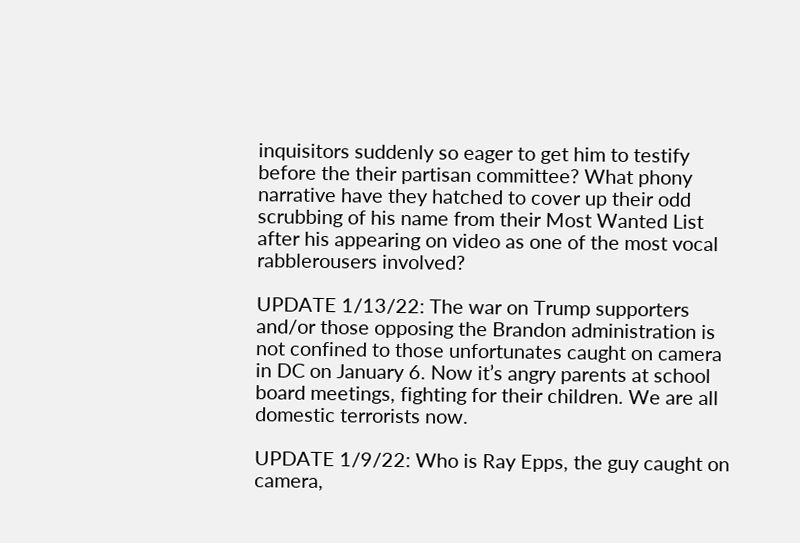inquisitors suddenly so eager to get him to testify before the their partisan committee? What phony narrative have they hatched to cover up their odd scrubbing of his name from their Most Wanted List after his appearing on video as one of the most vocal rabblerousers involved?

UPDATE 1/13/22: The war on Trump supporters and/or those opposing the Brandon administration is not confined to those unfortunates caught on camera in DC on January 6. Now it’s angry parents at school board meetings, fighting for their children. We are all domestic terrorists now.

UPDATE 1/9/22: Who is Ray Epps, the guy caught on camera,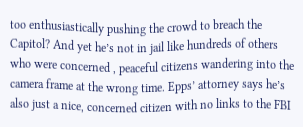too enthusiastically pushing the crowd to breach the Capitol? And yet he’s not in jail like hundreds of others who were concerned , peaceful citizens wandering into the camera frame at the wrong time. Epps’ attorney says he’s also just a nice, concerned citizen with no links to the FBI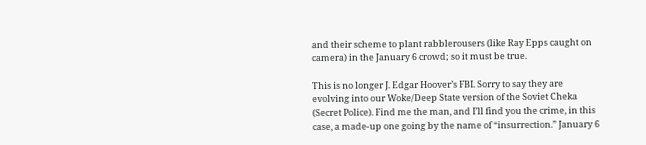and their scheme to plant rabblerousers (like Ray Epps caught on camera) in the January 6 crowd; so it must be true.

This is no longer J. Edgar Hoover’s FBI. Sorry to say they are evolving into our Woke/Deep State version of the Soviet Cheka (Secret Police). Find me the man, and I’ll find you the crime, in this case, a made-up one going by the name of “insurrection.” January 6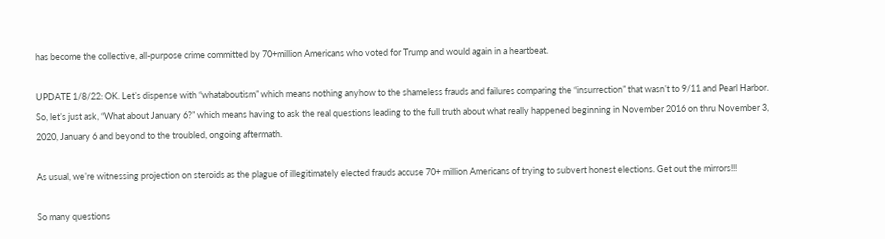has become the collective, all-purpose crime committed by 70+million Americans who voted for Trump and would again in a heartbeat.

UPDATE 1/8/22: OK. Let’s dispense with “whataboutism” which means nothing anyhow to the shameless frauds and failures comparing the “insurrection” that wasn’t to 9/11 and Pearl Harbor. So, let’s just ask, “What about January 6?” which means having to ask the real questions leading to the full truth about what really happened beginning in November 2016 on thru November 3, 2020, January 6 and beyond to the troubled, ongoing aftermath.

As usual, we’re witnessing projection on steroids as the plague of illegitimately elected frauds accuse 70+ million Americans of trying to subvert honest elections. Get out the mirrors!!!

So many questions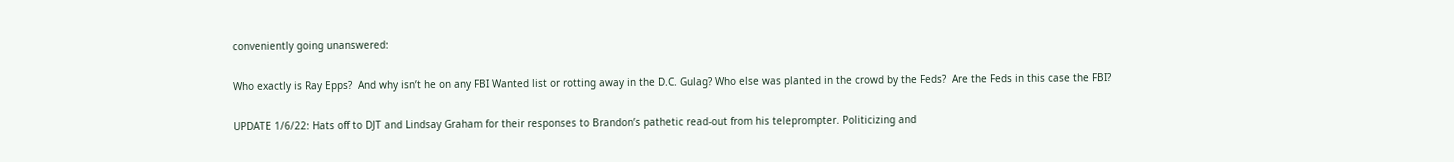conveniently going unanswered:

Who exactly is Ray Epps?  And why isn’t he on any FBI Wanted list or rotting away in the D.C. Gulag? Who else was planted in the crowd by the Feds?  Are the Feds in this case the FBI?

UPDATE 1/6/22: Hats off to DJT and Lindsay Graham for their responses to Brandon’s pathetic read-out from his teleprompter. Politicizing and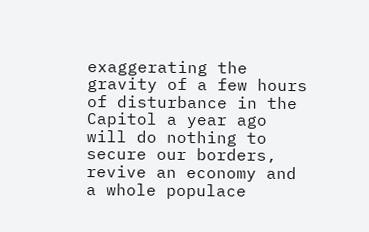exaggerating the gravity of a few hours of disturbance in the Capitol a year ago will do nothing to secure our borders, revive an economy and a whole populace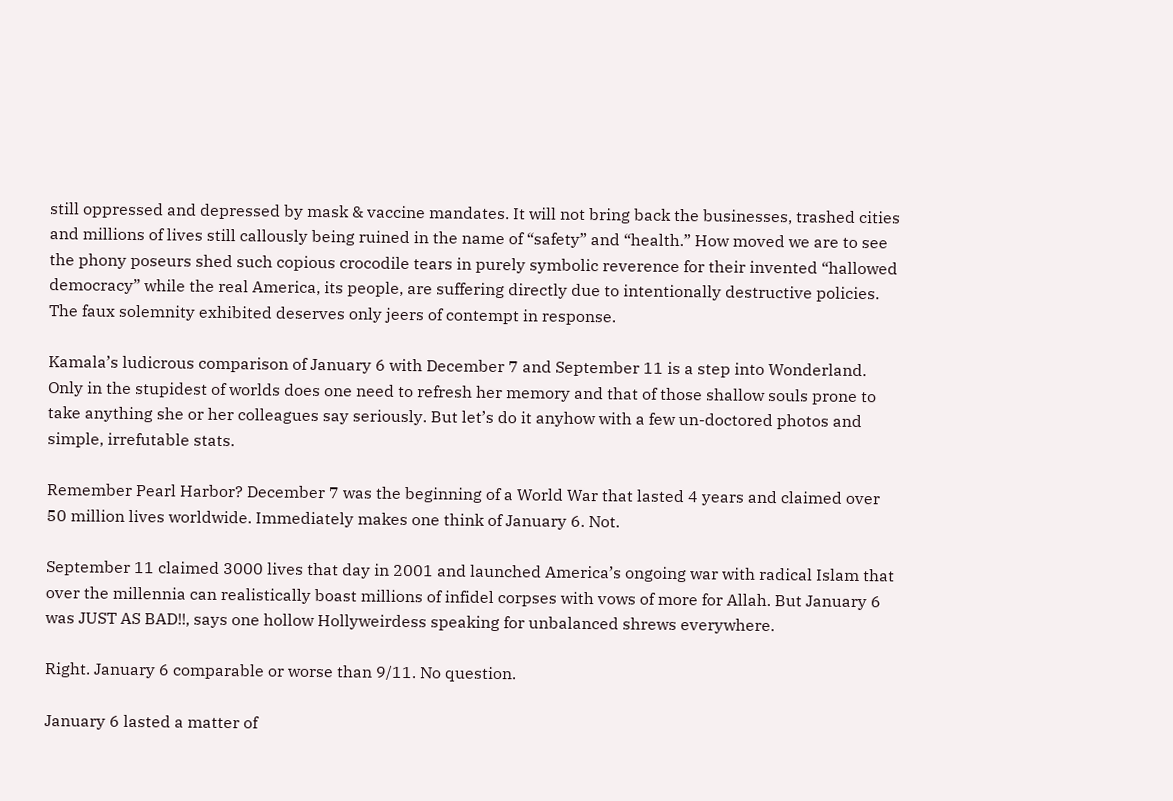still oppressed and depressed by mask & vaccine mandates. It will not bring back the businesses, trashed cities and millions of lives still callously being ruined in the name of “safety” and “health.” How moved we are to see the phony poseurs shed such copious crocodile tears in purely symbolic reverence for their invented “hallowed democracy” while the real America, its people, are suffering directly due to intentionally destructive policies. The faux solemnity exhibited deserves only jeers of contempt in response.

Kamala’s ludicrous comparison of January 6 with December 7 and September 11 is a step into Wonderland. Only in the stupidest of worlds does one need to refresh her memory and that of those shallow souls prone to take anything she or her colleagues say seriously. But let’s do it anyhow with a few un-doctored photos and simple, irrefutable stats.

Remember Pearl Harbor? December 7 was the beginning of a World War that lasted 4 years and claimed over 50 million lives worldwide. Immediately makes one think of January 6. Not.

September 11 claimed 3000 lives that day in 2001 and launched America’s ongoing war with radical Islam that over the millennia can realistically boast millions of infidel corpses with vows of more for Allah. But January 6 was JUST AS BAD!!, says one hollow Hollyweirdess speaking for unbalanced shrews everywhere.

Right. January 6 comparable or worse than 9/11. No question.

January 6 lasted a matter of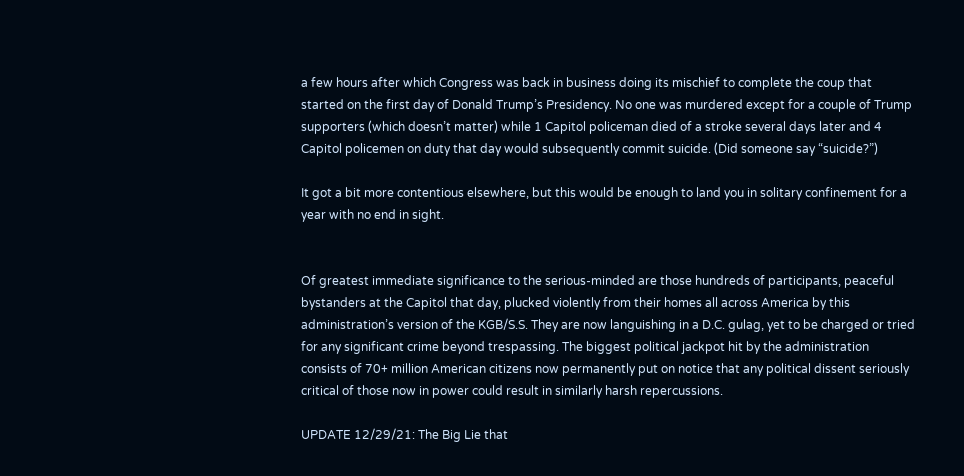a few hours after which Congress was back in business doing its mischief to complete the coup that started on the first day of Donald Trump’s Presidency. No one was murdered except for a couple of Trump supporters (which doesn’t matter) while 1 Capitol policeman died of a stroke several days later and 4 Capitol policemen on duty that day would subsequently commit suicide. (Did someone say “suicide?”)

It got a bit more contentious elsewhere, but this would be enough to land you in solitary confinement for a year with no end in sight.


Of greatest immediate significance to the serious-minded are those hundreds of participants, peaceful bystanders at the Capitol that day, plucked violently from their homes all across America by this administration’s version of the KGB/S.S. They are now languishing in a D.C. gulag, yet to be charged or tried for any significant crime beyond trespassing. The biggest political jackpot hit by the administration consists of 70+ million American citizens now permanently put on notice that any political dissent seriously critical of those now in power could result in similarly harsh repercussions.

UPDATE 12/29/21: The Big Lie that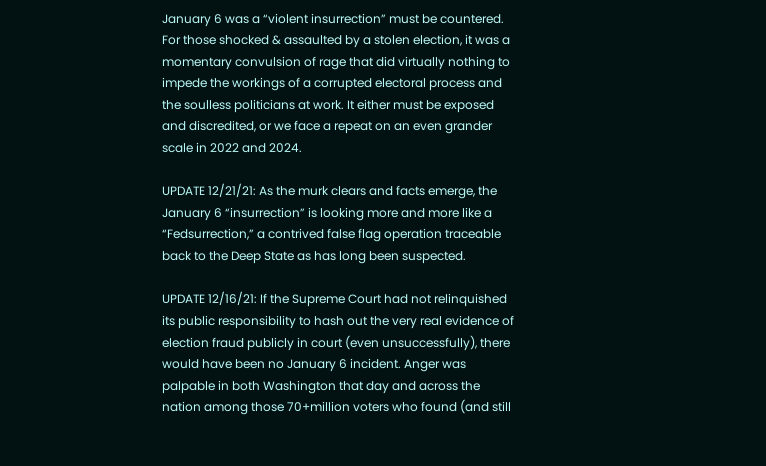January 6 was a “violent insurrection” must be countered. For those shocked & assaulted by a stolen election, it was a momentary convulsion of rage that did virtually nothing to impede the workings of a corrupted electoral process and the soulless politicians at work. It either must be exposed and discredited, or we face a repeat on an even grander scale in 2022 and 2024.

UPDATE 12/21/21: As the murk clears and facts emerge, the January 6 “insurrection” is looking more and more like a “Fedsurrection,” a contrived false flag operation traceable back to the Deep State as has long been suspected.

UPDATE 12/16/21: If the Supreme Court had not relinquished its public responsibility to hash out the very real evidence of election fraud publicly in court (even unsuccessfully), there would have been no January 6 incident. Anger was palpable in both Washington that day and across the nation among those 70+million voters who found (and still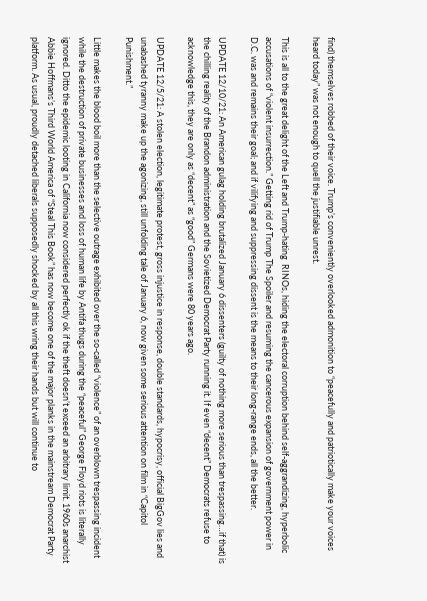find) themselves robbed of their voice. Trump’s conveniently overlooked admonition to “peacefully and patriotically make your voices heard today” was not enough to quell the justifiable unrest.

This is all to the great delight of the Left and Trump-hating  RINOs, hiding the electoral corruption behind self-aggrandizing, hyperbolic accusations of “violent insurrection.” Getting rid of Trump The Spoiler and resuming the cancerous expansion of government power in D.C. was and remains their goal; and if vilifying and suppressing dissent is the means to their long-range ends, all the better.

UPDATE 12/10/21: An American gulag holding brutalized January 6 dissenters (guilty of nothing more serious than trespassing…if that) is the chilling reality of the Brandon administration and the Sovietized Democrat Party running it. If even “decent” Democrats refuse to acknowledge this, they are only as “decent” as “good” Germans were 80 years ago.

UPDATE 12/5/21: A stolen election, legitimate protest, gross injustice in response, double standards, hypocrisy, official BigGov lies and unabashed tyranny make up the agonizing, still unfolding tale of January 6, now given some serious attention on film in “Capitol Punishment.”

Little makes the blood boil more than the selective outrage exhibited over the so-called “violence” of an overblown trespassing incident while the destruction of private businesses and loss of human life by Antifa thugs during the “peaceful” George Floyd riots is literally ignored. Ditto the epidemic looting in California now considered perfectly ok if the theft doesn’t exceed an arbitrary limit. 1960s anarchist Abbie Hoffmans’s Third World America of “Steal This Book” has now become one of the major planks in the mainstream Democrat Party platform. As usual, proudly detached liberals supposedly shocked by all this wring their hands but will continue to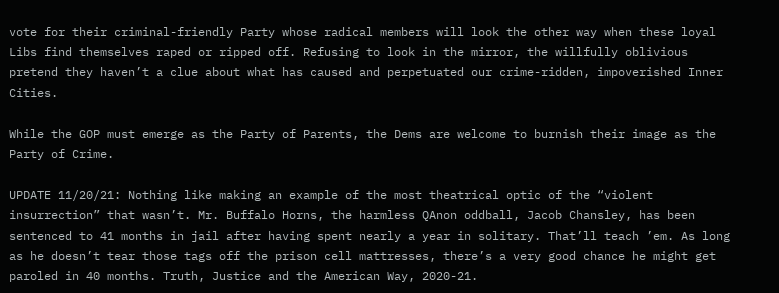vote for their criminal-friendly Party whose radical members will look the other way when these loyal Libs find themselves raped or ripped off. Refusing to look in the mirror, the willfully oblivious pretend they haven’t a clue about what has caused and perpetuated our crime-ridden, impoverished Inner Cities.

While the GOP must emerge as the Party of Parents, the Dems are welcome to burnish their image as the Party of Crime.

UPDATE 11/20/21: Nothing like making an example of the most theatrical optic of the “violent insurrection” that wasn’t. Mr. Buffalo Horns, the harmless QAnon oddball, Jacob Chansley, has been sentenced to 41 months in jail after having spent nearly a year in solitary. That’ll teach ’em. As long as he doesn’t tear those tags off the prison cell mattresses, there’s a very good chance he might get paroled in 40 months. Truth, Justice and the American Way, 2020-21.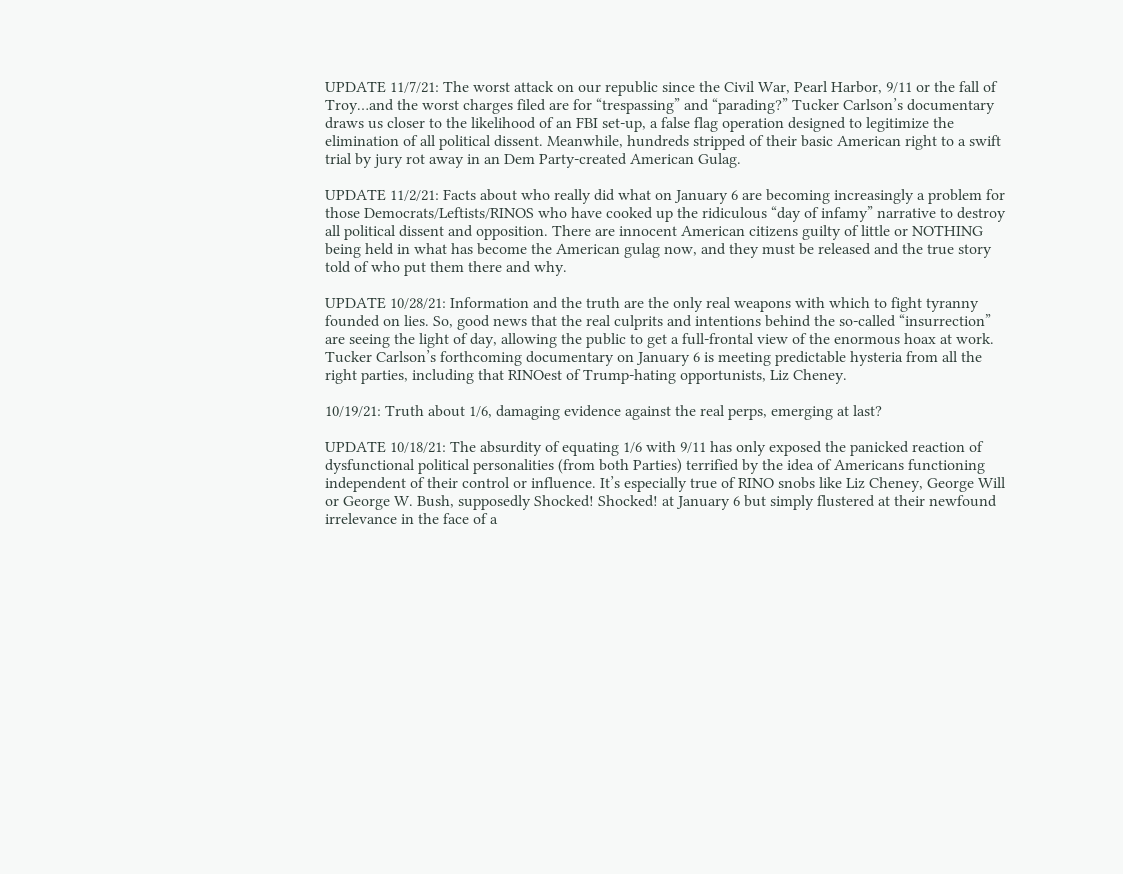UPDATE 11/7/21: The worst attack on our republic since the Civil War, Pearl Harbor, 9/11 or the fall of Troy…and the worst charges filed are for “trespassing” and “parading?” Tucker Carlson’s documentary draws us closer to the likelihood of an FBI set-up, a false flag operation designed to legitimize the elimination of all political dissent. Meanwhile, hundreds stripped of their basic American right to a swift trial by jury rot away in an Dem Party-created American Gulag.

UPDATE 11/2/21: Facts about who really did what on January 6 are becoming increasingly a problem for those Democrats/Leftists/RINOS who have cooked up the ridiculous “day of infamy” narrative to destroy all political dissent and opposition. There are innocent American citizens guilty of little or NOTHING  being held in what has become the American gulag now, and they must be released and the true story told of who put them there and why.

UPDATE 10/28/21: Information and the truth are the only real weapons with which to fight tyranny founded on lies. So, good news that the real culprits and intentions behind the so-called “insurrection” are seeing the light of day, allowing the public to get a full-frontal view of the enormous hoax at work. Tucker Carlson’s forthcoming documentary on January 6 is meeting predictable hysteria from all the right parties, including that RINOest of Trump-hating opportunists, Liz Cheney.

10/19/21: Truth about 1/6, damaging evidence against the real perps, emerging at last?

UPDATE 10/18/21: The absurdity of equating 1/6 with 9/11 has only exposed the panicked reaction of dysfunctional political personalities (from both Parties) terrified by the idea of Americans functioning independent of their control or influence. It’s especially true of RINO snobs like Liz Cheney, George Will or George W. Bush, supposedly Shocked! Shocked! at January 6 but simply flustered at their newfound irrelevance in the face of a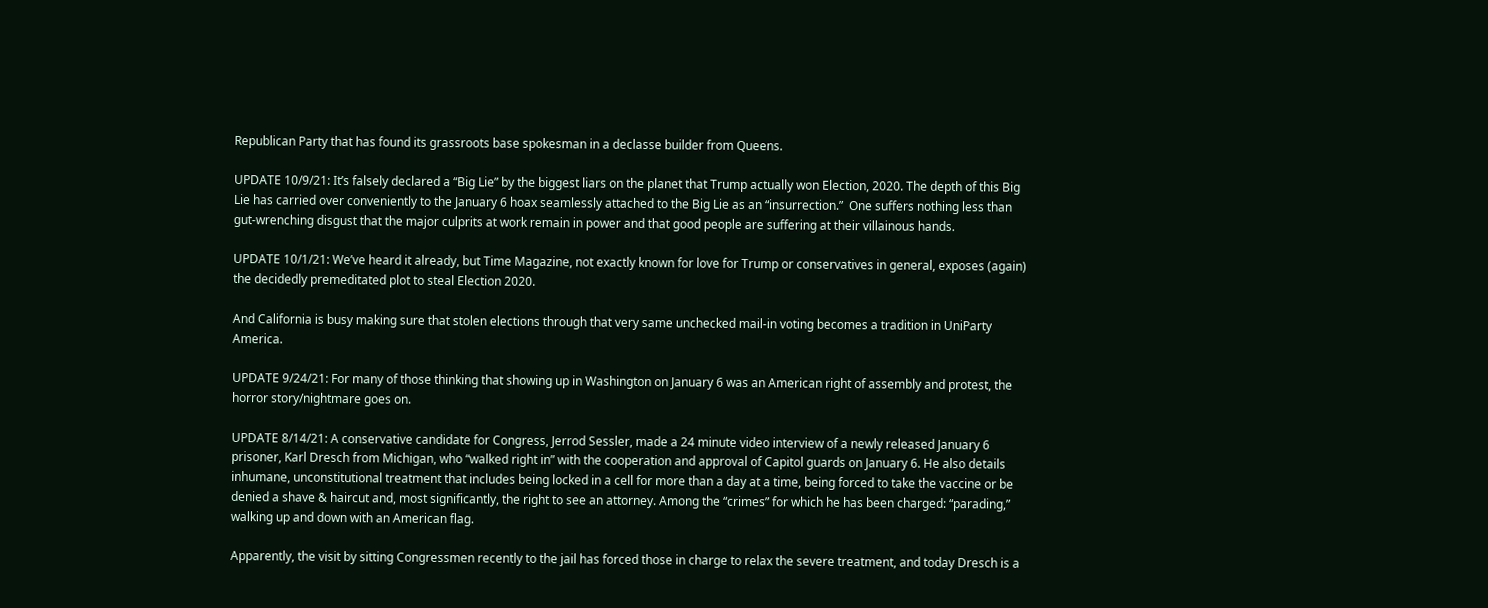Republican Party that has found its grassroots base spokesman in a declasse builder from Queens.

UPDATE 10/9/21: It’s falsely declared a “Big Lie” by the biggest liars on the planet that Trump actually won Election, 2020. The depth of this Big Lie has carried over conveniently to the January 6 hoax seamlessly attached to the Big Lie as an “insurrection.”  One suffers nothing less than gut-wrenching disgust that the major culprits at work remain in power and that good people are suffering at their villainous hands.

UPDATE 10/1/21: We’ve heard it already, but Time Magazine, not exactly known for love for Trump or conservatives in general, exposes (again) the decidedly premeditated plot to steal Election 2020.

And California is busy making sure that stolen elections through that very same unchecked mail-in voting becomes a tradition in UniParty America.

UPDATE 9/24/21: For many of those thinking that showing up in Washington on January 6 was an American right of assembly and protest, the horror story/nightmare goes on.

UPDATE 8/14/21: A conservative candidate for Congress, Jerrod Sessler, made a 24 minute video interview of a newly released January 6 prisoner, Karl Dresch from Michigan, who “walked right in” with the cooperation and approval of Capitol guards on January 6. He also details inhumane, unconstitutional treatment that includes being locked in a cell for more than a day at a time, being forced to take the vaccine or be denied a shave & haircut and, most significantly, the right to see an attorney. Among the “crimes” for which he has been charged: “parading,” walking up and down with an American flag.

Apparently, the visit by sitting Congressmen recently to the jail has forced those in charge to relax the severe treatment, and today Dresch is a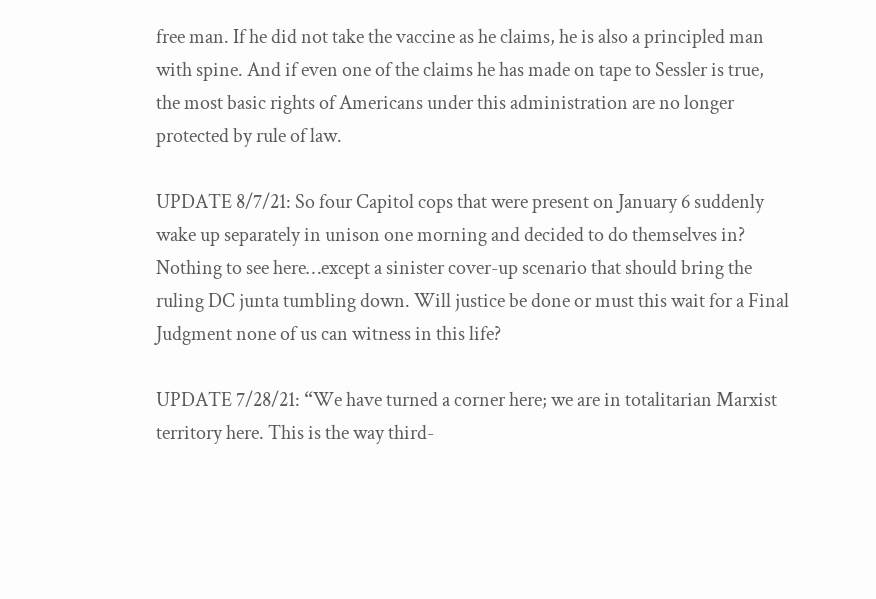free man. If he did not take the vaccine as he claims, he is also a principled man with spine. And if even one of the claims he has made on tape to Sessler is true, the most basic rights of Americans under this administration are no longer protected by rule of law.

UPDATE 8/7/21: So four Capitol cops that were present on January 6 suddenly wake up separately in unison one morning and decided to do themselves in? Nothing to see here…except a sinister cover-up scenario that should bring the ruling DC junta tumbling down. Will justice be done or must this wait for a Final Judgment none of us can witness in this life?

UPDATE 7/28/21: “We have turned a corner here; we are in totalitarian Marxist territory here. This is the way third-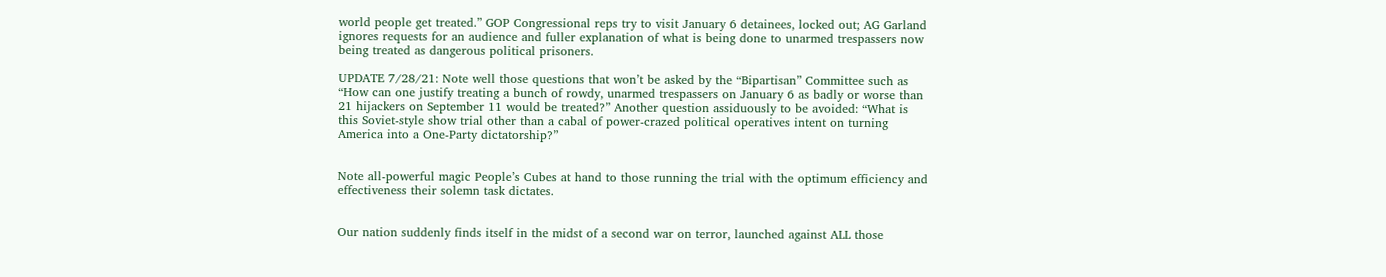world people get treated.” GOP Congressional reps try to visit January 6 detainees, locked out; AG Garland ignores requests for an audience and fuller explanation of what is being done to unarmed trespassers now being treated as dangerous political prisoners.

UPDATE 7/28/21: Note well those questions that won’t be asked by the “Bipartisan” Committee such as “How can one justify treating a bunch of rowdy, unarmed trespassers on January 6 as badly or worse than 21 hijackers on September 11 would be treated?” Another question assiduously to be avoided: “What is this Soviet-style show trial other than a cabal of power-crazed political operatives intent on turning America into a One-Party dictatorship?”


Note all-powerful magic People’s Cubes at hand to those running the trial with the optimum efficiency and effectiveness their solemn task dictates.


Our nation suddenly finds itself in the midst of a second war on terror, launched against ALL those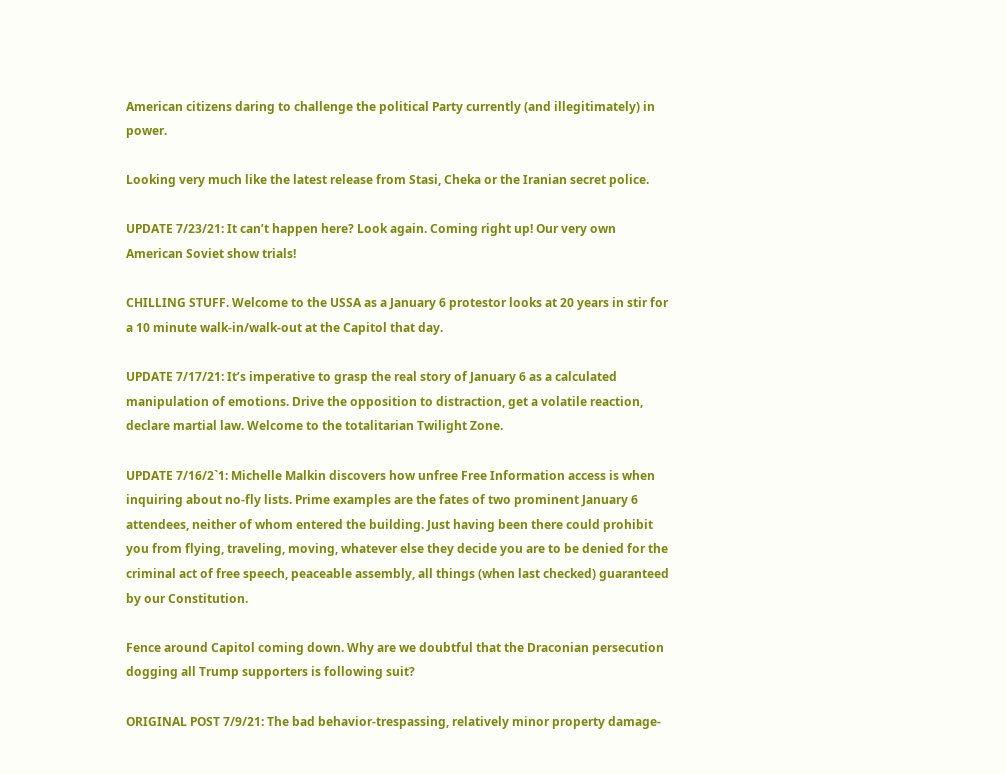American citizens daring to challenge the political Party currently (and illegitimately) in power.

Looking very much like the latest release from Stasi, Cheka or the Iranian secret police.

UPDATE 7/23/21: It can’t happen here? Look again. Coming right up! Our very own American Soviet show trials!

CHILLING STUFF. Welcome to the USSA as a January 6 protestor looks at 20 years in stir for a 10 minute walk-in/walk-out at the Capitol that day.

UPDATE 7/17/21: It’s imperative to grasp the real story of January 6 as a calculated manipulation of emotions. Drive the opposition to distraction, get a volatile reaction, declare martial law. Welcome to the totalitarian Twilight Zone.

UPDATE 7/16/2`1: Michelle Malkin discovers how unfree Free Information access is when inquiring about no-fly lists. Prime examples are the fates of two prominent January 6 attendees, neither of whom entered the building. Just having been there could prohibit you from flying, traveling, moving, whatever else they decide you are to be denied for the criminal act of free speech, peaceable assembly, all things (when last checked) guaranteed by our Constitution.

Fence around Capitol coming down. Why are we doubtful that the Draconian persecution dogging all Trump supporters is following suit?

ORIGINAL POST 7/9/21: The bad behavior-trespassing, relatively minor property damage-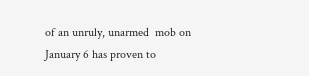of an unruly, unarmed  mob on January 6 has proven to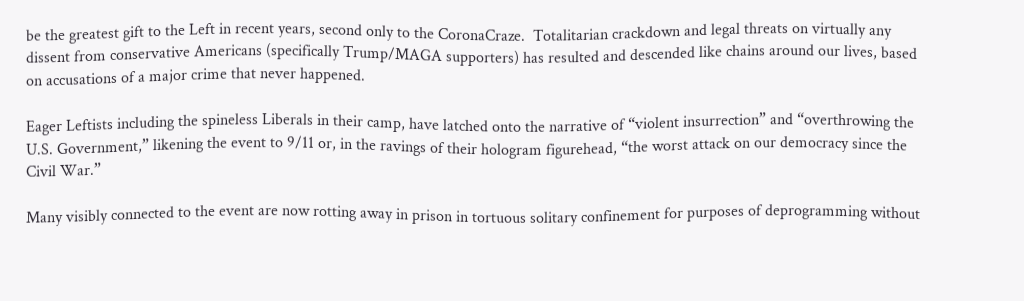be the greatest gift to the Left in recent years, second only to the CoronaCraze.  Totalitarian crackdown and legal threats on virtually any dissent from conservative Americans (specifically Trump/MAGA supporters) has resulted and descended like chains around our lives, based on accusations of a major crime that never happened.

Eager Leftists including the spineless Liberals in their camp, have latched onto the narrative of “violent insurrection” and “overthrowing the U.S. Government,” likening the event to 9/11 or, in the ravings of their hologram figurehead, “the worst attack on our democracy since the Civil War.”

Many visibly connected to the event are now rotting away in prison in tortuous solitary confinement for purposes of deprogramming without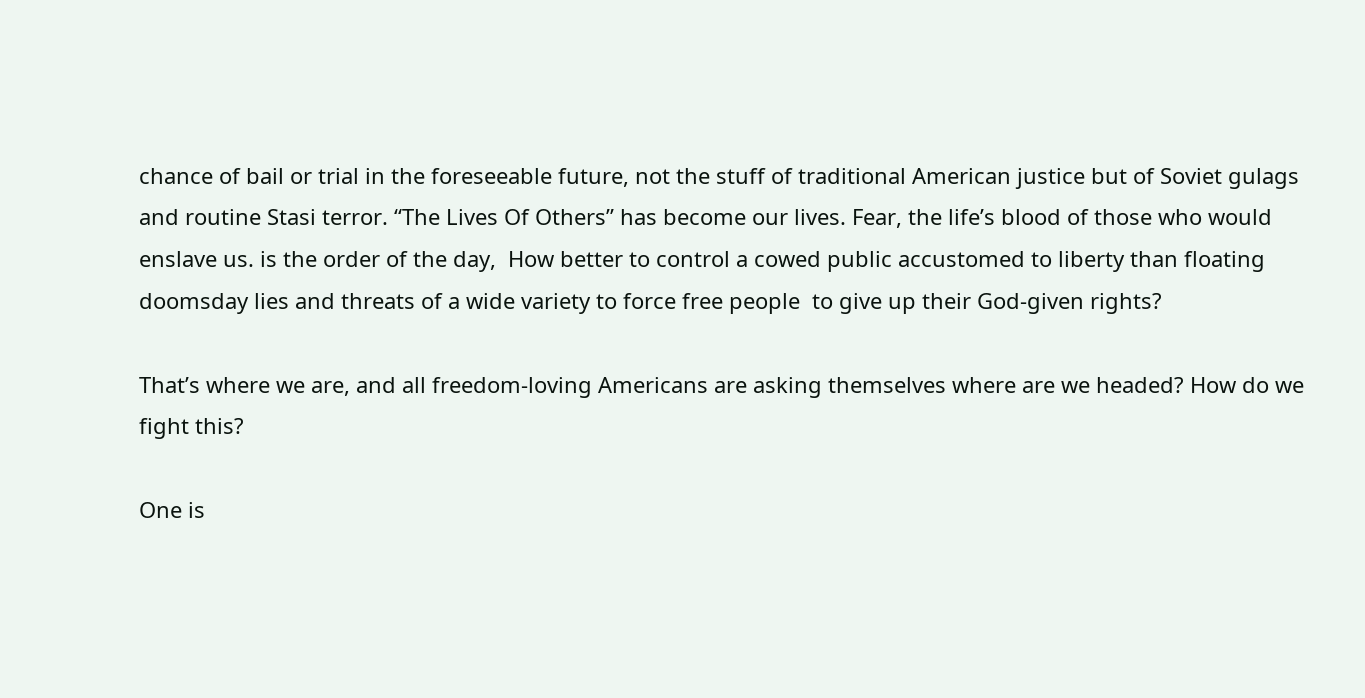chance of bail or trial in the foreseeable future, not the stuff of traditional American justice but of Soviet gulags and routine Stasi terror. “The Lives Of Others” has become our lives. Fear, the life’s blood of those who would enslave us. is the order of the day,  How better to control a cowed public accustomed to liberty than floating doomsday lies and threats of a wide variety to force free people  to give up their God-given rights?

That’s where we are, and all freedom-loving Americans are asking themselves where are we headed? How do we fight this?

One is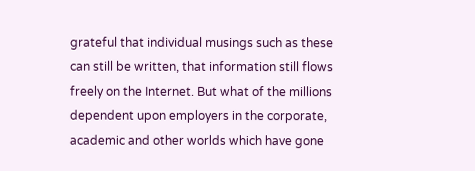grateful that individual musings such as these can still be written, that information still flows freely on the Internet. But what of the millions dependent upon employers in the corporate, academic and other worlds which have gone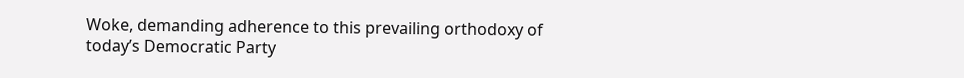Woke, demanding adherence to this prevailing orthodoxy of today’s Democratic Party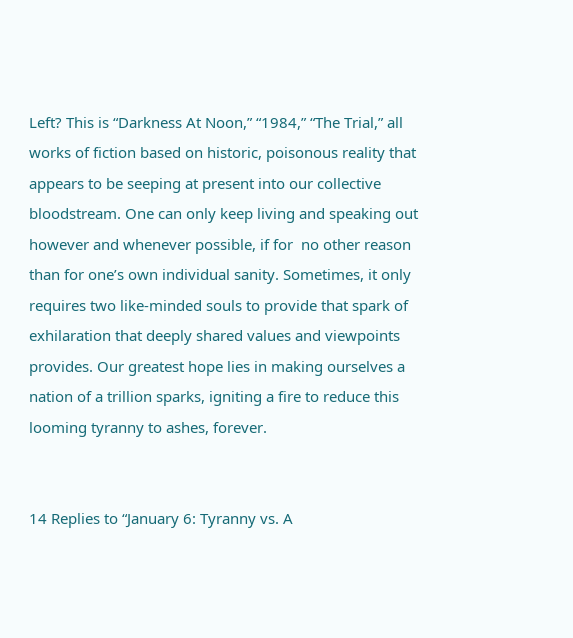Left? This is “Darkness At Noon,” “1984,” “The Trial,” all works of fiction based on historic, poisonous reality that appears to be seeping at present into our collective bloodstream. One can only keep living and speaking out however and whenever possible, if for  no other reason than for one’s own individual sanity. Sometimes, it only requires two like-minded souls to provide that spark of exhilaration that deeply shared values and viewpoints provides. Our greatest hope lies in making ourselves a nation of a trillion sparks, igniting a fire to reduce this looming tyranny to ashes, forever.


14 Replies to “January 6: Tyranny vs. A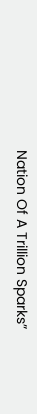Nation Of A Trillion Sparks”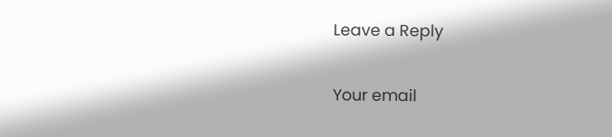Leave a Reply

Your email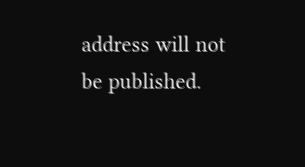address will not be published.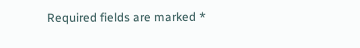Required fields are marked *